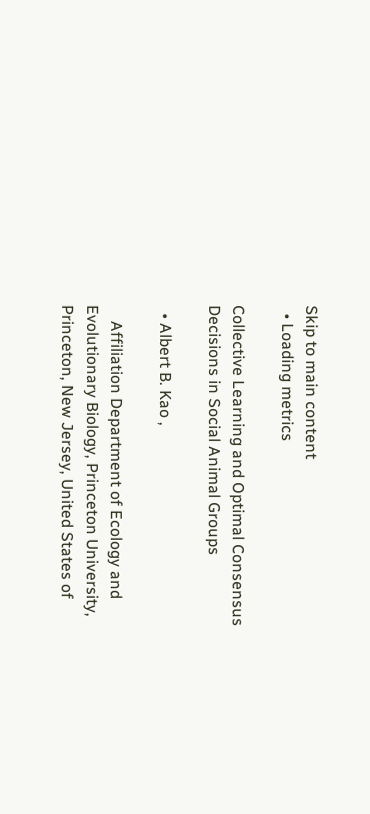Skip to main content
  • Loading metrics

Collective Learning and Optimal Consensus Decisions in Social Animal Groups

  • Albert B. Kao ,

    Affiliation Department of Ecology and Evolutionary Biology, Princeton University, Princeton, New Jersey, United States of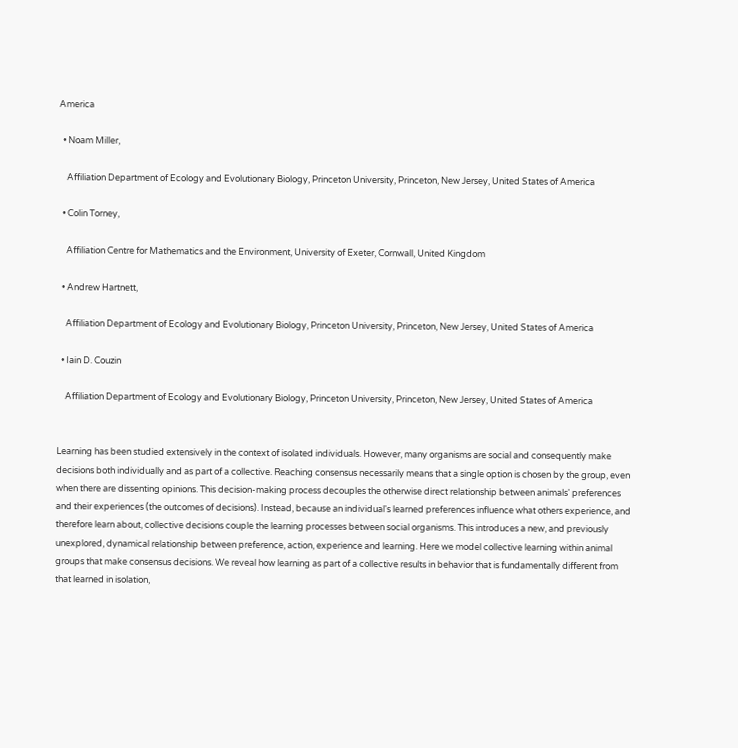America

  • Noam Miller,

    Affiliation Department of Ecology and Evolutionary Biology, Princeton University, Princeton, New Jersey, United States of America

  • Colin Torney,

    Affiliation Centre for Mathematics and the Environment, University of Exeter, Cornwall, United Kingdom

  • Andrew Hartnett,

    Affiliation Department of Ecology and Evolutionary Biology, Princeton University, Princeton, New Jersey, United States of America

  • Iain D. Couzin

    Affiliation Department of Ecology and Evolutionary Biology, Princeton University, Princeton, New Jersey, United States of America


Learning has been studied extensively in the context of isolated individuals. However, many organisms are social and consequently make decisions both individually and as part of a collective. Reaching consensus necessarily means that a single option is chosen by the group, even when there are dissenting opinions. This decision-making process decouples the otherwise direct relationship between animals' preferences and their experiences (the outcomes of decisions). Instead, because an individual's learned preferences influence what others experience, and therefore learn about, collective decisions couple the learning processes between social organisms. This introduces a new, and previously unexplored, dynamical relationship between preference, action, experience and learning. Here we model collective learning within animal groups that make consensus decisions. We reveal how learning as part of a collective results in behavior that is fundamentally different from that learned in isolation,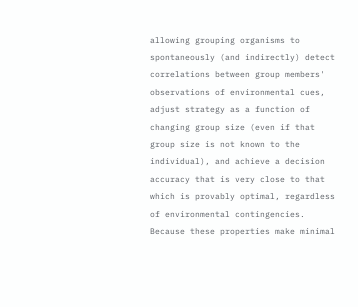allowing grouping organisms to spontaneously (and indirectly) detect correlations between group members' observations of environmental cues, adjust strategy as a function of changing group size (even if that group size is not known to the individual), and achieve a decision accuracy that is very close to that which is provably optimal, regardless of environmental contingencies. Because these properties make minimal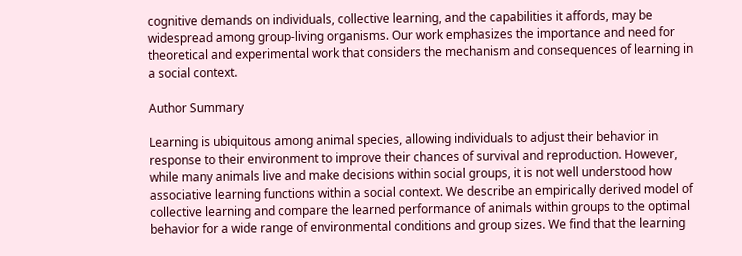cognitive demands on individuals, collective learning, and the capabilities it affords, may be widespread among group-living organisms. Our work emphasizes the importance and need for theoretical and experimental work that considers the mechanism and consequences of learning in a social context.

Author Summary

Learning is ubiquitous among animal species, allowing individuals to adjust their behavior in response to their environment to improve their chances of survival and reproduction. However, while many animals live and make decisions within social groups, it is not well understood how associative learning functions within a social context. We describe an empirically derived model of collective learning and compare the learned performance of animals within groups to the optimal behavior for a wide range of environmental conditions and group sizes. We find that the learning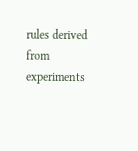rules derived from experiments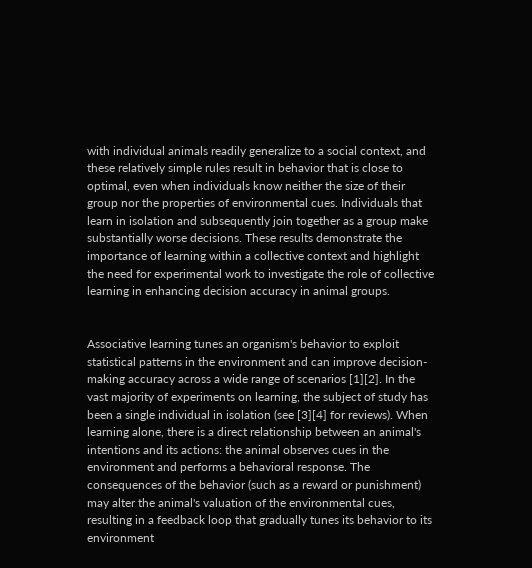with individual animals readily generalize to a social context, and these relatively simple rules result in behavior that is close to optimal, even when individuals know neither the size of their group nor the properties of environmental cues. Individuals that learn in isolation and subsequently join together as a group make substantially worse decisions. These results demonstrate the importance of learning within a collective context and highlight the need for experimental work to investigate the role of collective learning in enhancing decision accuracy in animal groups.


Associative learning tunes an organism's behavior to exploit statistical patterns in the environment and can improve decision-making accuracy across a wide range of scenarios [1][2]. In the vast majority of experiments on learning, the subject of study has been a single individual in isolation (see [3][4] for reviews). When learning alone, there is a direct relationship between an animal's intentions and its actions: the animal observes cues in the environment and performs a behavioral response. The consequences of the behavior (such as a reward or punishment) may alter the animal's valuation of the environmental cues, resulting in a feedback loop that gradually tunes its behavior to its environment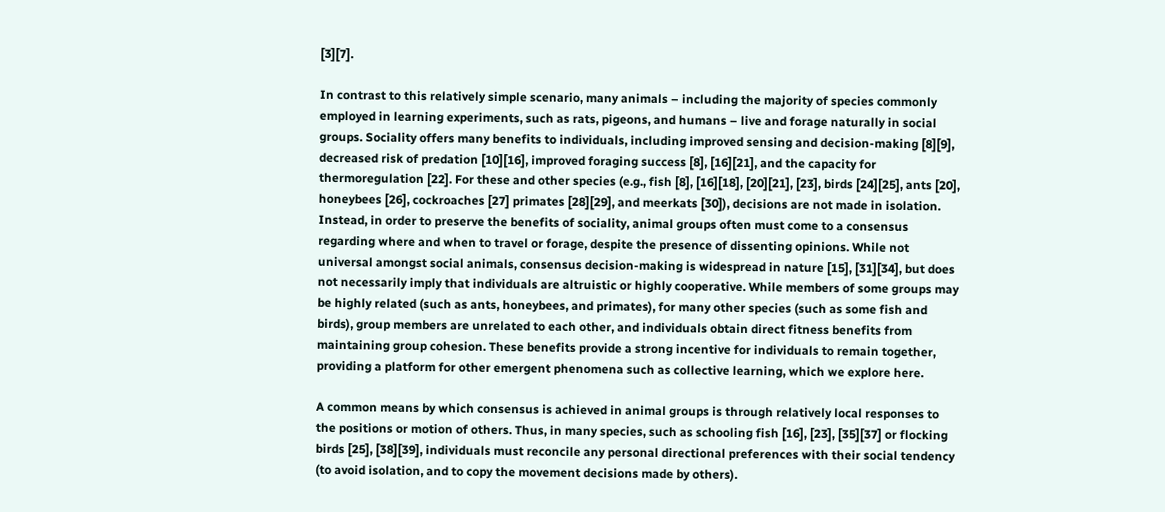[3][7].

In contrast to this relatively simple scenario, many animals – including the majority of species commonly employed in learning experiments, such as rats, pigeons, and humans – live and forage naturally in social groups. Sociality offers many benefits to individuals, including improved sensing and decision-making [8][9], decreased risk of predation [10][16], improved foraging success [8], [16][21], and the capacity for thermoregulation [22]. For these and other species (e.g., fish [8], [16][18], [20][21], [23], birds [24][25], ants [20], honeybees [26], cockroaches [27] primates [28][29], and meerkats [30]), decisions are not made in isolation. Instead, in order to preserve the benefits of sociality, animal groups often must come to a consensus regarding where and when to travel or forage, despite the presence of dissenting opinions. While not universal amongst social animals, consensus decision-making is widespread in nature [15], [31][34], but does not necessarily imply that individuals are altruistic or highly cooperative. While members of some groups may be highly related (such as ants, honeybees, and primates), for many other species (such as some fish and birds), group members are unrelated to each other, and individuals obtain direct fitness benefits from maintaining group cohesion. These benefits provide a strong incentive for individuals to remain together, providing a platform for other emergent phenomena such as collective learning, which we explore here.

A common means by which consensus is achieved in animal groups is through relatively local responses to the positions or motion of others. Thus, in many species, such as schooling fish [16], [23], [35][37] or flocking birds [25], [38][39], individuals must reconcile any personal directional preferences with their social tendency (to avoid isolation, and to copy the movement decisions made by others).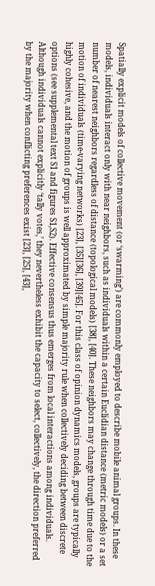Spatially explicit models of collective movement (or ‘swarming’) are commonly employed to describe mobile animal groups. In these models, individuals interact only with near neighbors, such as individuals within a certain Euclidian distance (metric models) or a set number of nearest neighbors regardless of distance (topological models) [38], [40]. These neighbors may change through time due to the motion of individuals (time-varying networks) [23], [35][36], [39][45]. For this class of opinion dynamics models, groups are typically highly cohesive, and the motion of groups is well approximated by simple majority rule when collectively deciding between discrete options (see supplemental text S1 and figures S1,S2). Effective consensus thus emerges from local interactions among individuals. Although individuals cannot explicitly ‘tally votes,’ they nevertheless exhibit the capacity to select, collectively, the direction preferred by the majority when conflicting preferences exist [23], [25], [43],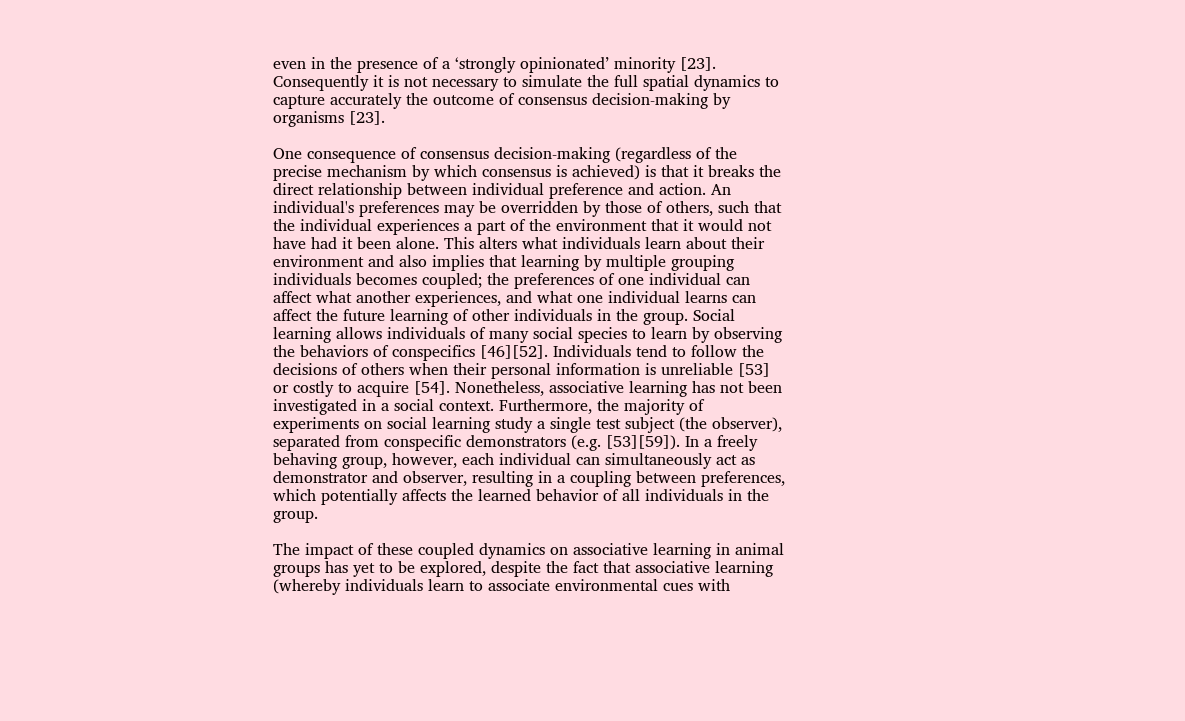even in the presence of a ‘strongly opinionated’ minority [23]. Consequently it is not necessary to simulate the full spatial dynamics to capture accurately the outcome of consensus decision-making by organisms [23].

One consequence of consensus decision-making (regardless of the precise mechanism by which consensus is achieved) is that it breaks the direct relationship between individual preference and action. An individual's preferences may be overridden by those of others, such that the individual experiences a part of the environment that it would not have had it been alone. This alters what individuals learn about their environment and also implies that learning by multiple grouping individuals becomes coupled; the preferences of one individual can affect what another experiences, and what one individual learns can affect the future learning of other individuals in the group. Social learning allows individuals of many social species to learn by observing the behaviors of conspecifics [46][52]. Individuals tend to follow the decisions of others when their personal information is unreliable [53] or costly to acquire [54]. Nonetheless, associative learning has not been investigated in a social context. Furthermore, the majority of experiments on social learning study a single test subject (the observer), separated from conspecific demonstrators (e.g. [53][59]). In a freely behaving group, however, each individual can simultaneously act as demonstrator and observer, resulting in a coupling between preferences, which potentially affects the learned behavior of all individuals in the group.

The impact of these coupled dynamics on associative learning in animal groups has yet to be explored, despite the fact that associative learning (whereby individuals learn to associate environmental cues with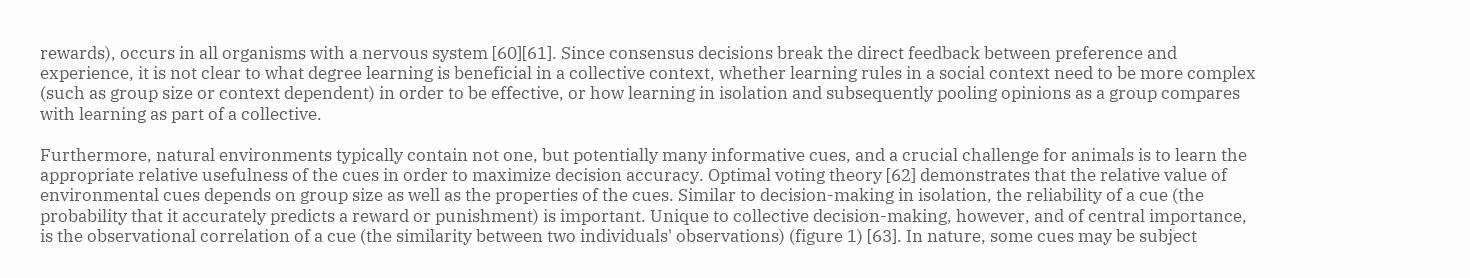rewards), occurs in all organisms with a nervous system [60][61]. Since consensus decisions break the direct feedback between preference and experience, it is not clear to what degree learning is beneficial in a collective context, whether learning rules in a social context need to be more complex (such as group size or context dependent) in order to be effective, or how learning in isolation and subsequently pooling opinions as a group compares with learning as part of a collective.

Furthermore, natural environments typically contain not one, but potentially many informative cues, and a crucial challenge for animals is to learn the appropriate relative usefulness of the cues in order to maximize decision accuracy. Optimal voting theory [62] demonstrates that the relative value of environmental cues depends on group size as well as the properties of the cues. Similar to decision-making in isolation, the reliability of a cue (the probability that it accurately predicts a reward or punishment) is important. Unique to collective decision-making, however, and of central importance, is the observational correlation of a cue (the similarity between two individuals' observations) (figure 1) [63]. In nature, some cues may be subject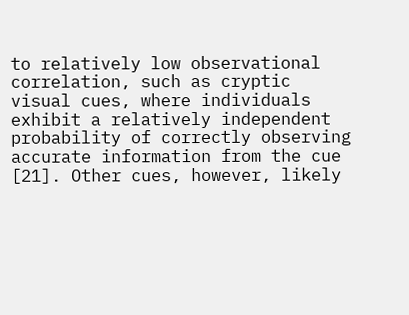to relatively low observational correlation, such as cryptic visual cues, where individuals exhibit a relatively independent probability of correctly observing accurate information from the cue [21]. Other cues, however, likely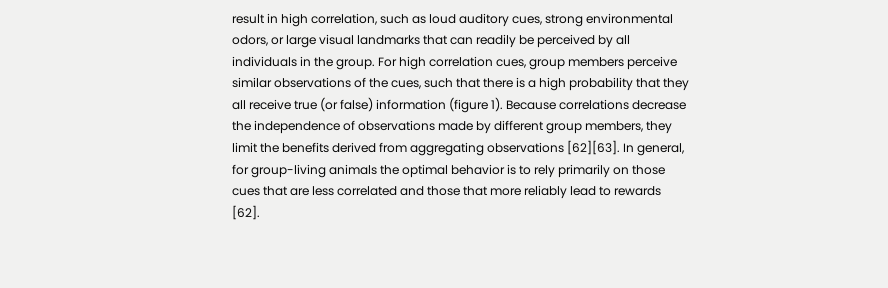result in high correlation, such as loud auditory cues, strong environmental odors, or large visual landmarks that can readily be perceived by all individuals in the group. For high correlation cues, group members perceive similar observations of the cues, such that there is a high probability that they all receive true (or false) information (figure 1). Because correlations decrease the independence of observations made by different group members, they limit the benefits derived from aggregating observations [62][63]. In general, for group-living animals the optimal behavior is to rely primarily on those cues that are less correlated and those that more reliably lead to rewards [62].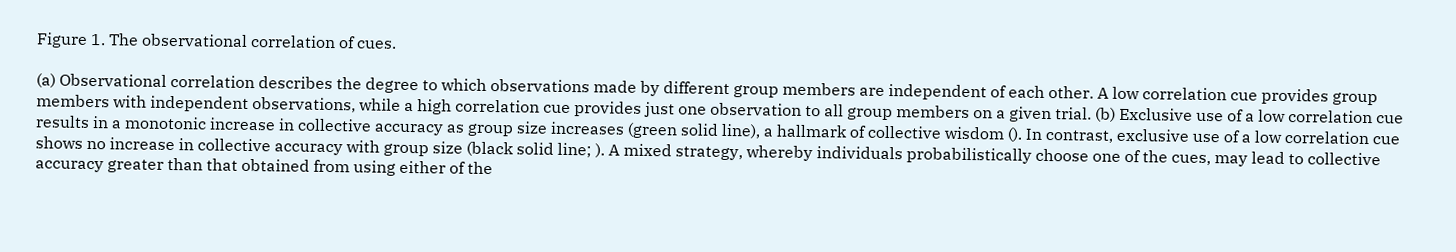Figure 1. The observational correlation of cues.

(a) Observational correlation describes the degree to which observations made by different group members are independent of each other. A low correlation cue provides group members with independent observations, while a high correlation cue provides just one observation to all group members on a given trial. (b) Exclusive use of a low correlation cue results in a monotonic increase in collective accuracy as group size increases (green solid line), a hallmark of collective wisdom (). In contrast, exclusive use of a low correlation cue shows no increase in collective accuracy with group size (black solid line; ). A mixed strategy, whereby individuals probabilistically choose one of the cues, may lead to collective accuracy greater than that obtained from using either of the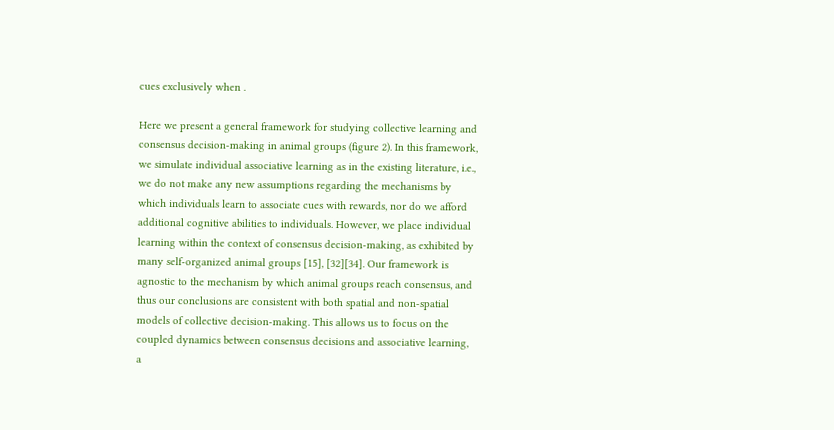cues exclusively when .

Here we present a general framework for studying collective learning and consensus decision-making in animal groups (figure 2). In this framework, we simulate individual associative learning as in the existing literature, i.e., we do not make any new assumptions regarding the mechanisms by which individuals learn to associate cues with rewards, nor do we afford additional cognitive abilities to individuals. However, we place individual learning within the context of consensus decision-making, as exhibited by many self-organized animal groups [15], [32][34]. Our framework is agnostic to the mechanism by which animal groups reach consensus, and thus our conclusions are consistent with both spatial and non-spatial models of collective decision-making. This allows us to focus on the coupled dynamics between consensus decisions and associative learning, a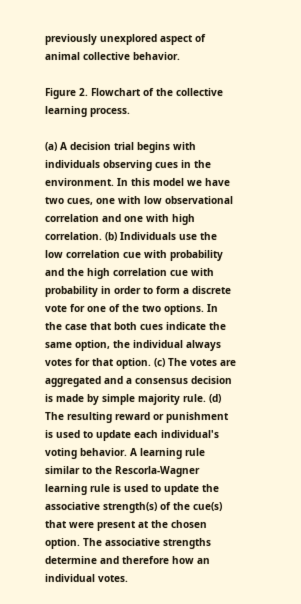previously unexplored aspect of animal collective behavior.

Figure 2. Flowchart of the collective learning process.

(a) A decision trial begins with individuals observing cues in the environment. In this model we have two cues, one with low observational correlation and one with high correlation. (b) Individuals use the low correlation cue with probability and the high correlation cue with probability in order to form a discrete vote for one of the two options. In the case that both cues indicate the same option, the individual always votes for that option. (c) The votes are aggregated and a consensus decision is made by simple majority rule. (d) The resulting reward or punishment is used to update each individual's voting behavior. A learning rule similar to the Rescorla-Wagner learning rule is used to update the associative strength(s) of the cue(s) that were present at the chosen option. The associative strengths determine and therefore how an individual votes.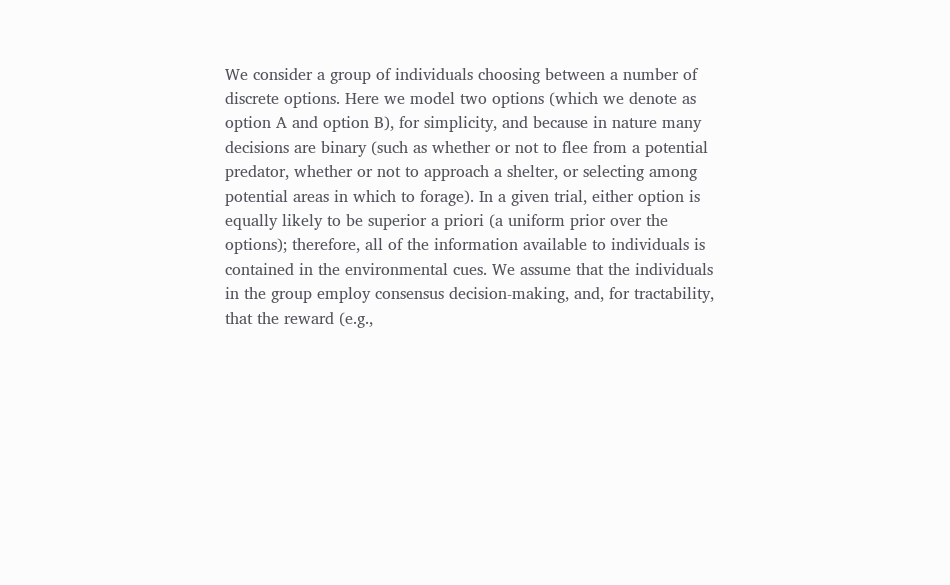We consider a group of individuals choosing between a number of discrete options. Here we model two options (which we denote as option A and option B), for simplicity, and because in nature many decisions are binary (such as whether or not to flee from a potential predator, whether or not to approach a shelter, or selecting among potential areas in which to forage). In a given trial, either option is equally likely to be superior a priori (a uniform prior over the options); therefore, all of the information available to individuals is contained in the environmental cues. We assume that the individuals in the group employ consensus decision-making, and, for tractability, that the reward (e.g.,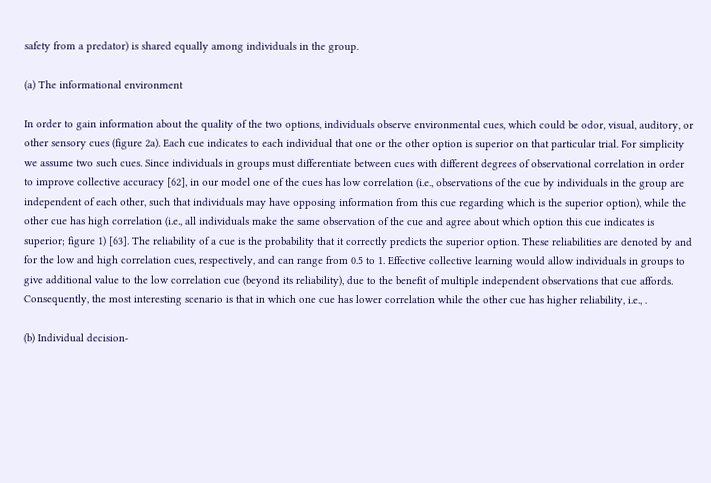safety from a predator) is shared equally among individuals in the group.

(a) The informational environment

In order to gain information about the quality of the two options, individuals observe environmental cues, which could be odor, visual, auditory, or other sensory cues (figure 2a). Each cue indicates to each individual that one or the other option is superior on that particular trial. For simplicity we assume two such cues. Since individuals in groups must differentiate between cues with different degrees of observational correlation in order to improve collective accuracy [62], in our model one of the cues has low correlation (i.e., observations of the cue by individuals in the group are independent of each other, such that individuals may have opposing information from this cue regarding which is the superior option), while the other cue has high correlation (i.e., all individuals make the same observation of the cue and agree about which option this cue indicates is superior; figure 1) [63]. The reliability of a cue is the probability that it correctly predicts the superior option. These reliabilities are denoted by and for the low and high correlation cues, respectively, and can range from 0.5 to 1. Effective collective learning would allow individuals in groups to give additional value to the low correlation cue (beyond its reliability), due to the benefit of multiple independent observations that cue affords. Consequently, the most interesting scenario is that in which one cue has lower correlation while the other cue has higher reliability, i.e., .

(b) Individual decision-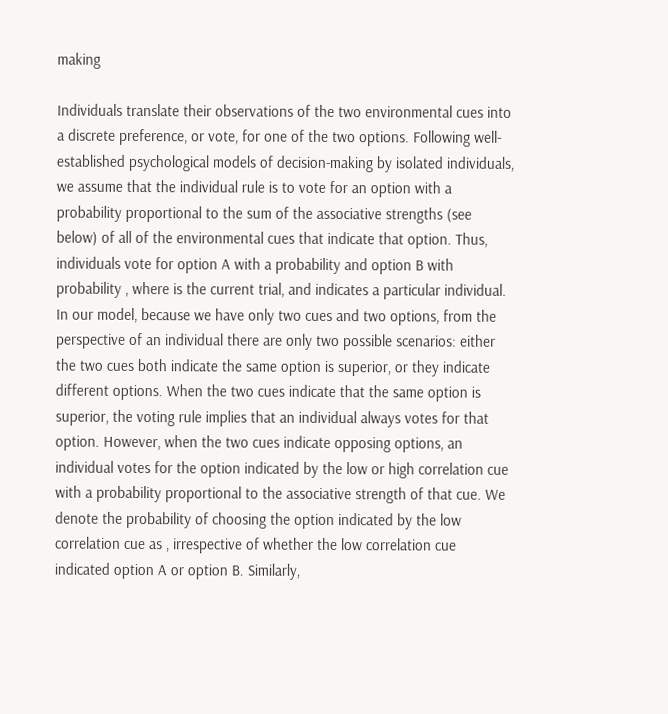making

Individuals translate their observations of the two environmental cues into a discrete preference, or vote, for one of the two options. Following well-established psychological models of decision-making by isolated individuals, we assume that the individual rule is to vote for an option with a probability proportional to the sum of the associative strengths (see below) of all of the environmental cues that indicate that option. Thus, individuals vote for option A with a probability and option B with probability , where is the current trial, and indicates a particular individual. In our model, because we have only two cues and two options, from the perspective of an individual there are only two possible scenarios: either the two cues both indicate the same option is superior, or they indicate different options. When the two cues indicate that the same option is superior, the voting rule implies that an individual always votes for that option. However, when the two cues indicate opposing options, an individual votes for the option indicated by the low or high correlation cue with a probability proportional to the associative strength of that cue. We denote the probability of choosing the option indicated by the low correlation cue as , irrespective of whether the low correlation cue indicated option A or option B. Similarly,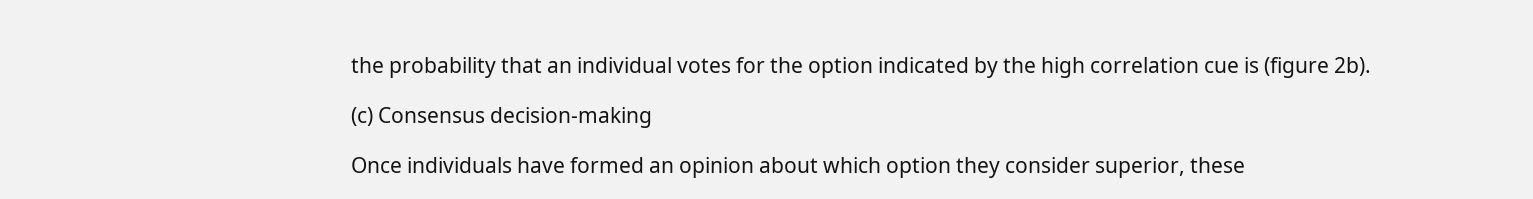the probability that an individual votes for the option indicated by the high correlation cue is (figure 2b).

(c) Consensus decision-making

Once individuals have formed an opinion about which option they consider superior, these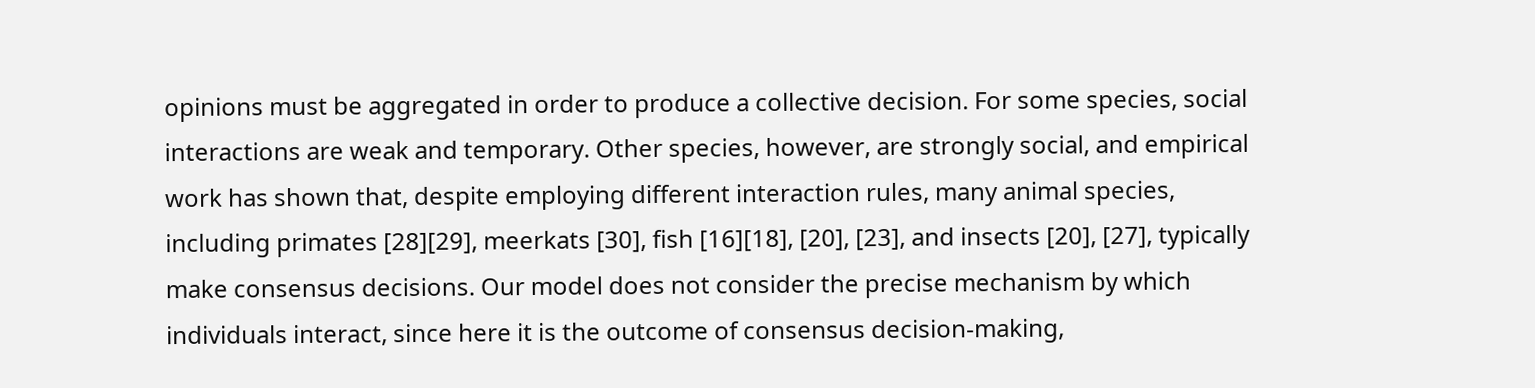opinions must be aggregated in order to produce a collective decision. For some species, social interactions are weak and temporary. Other species, however, are strongly social, and empirical work has shown that, despite employing different interaction rules, many animal species, including primates [28][29], meerkats [30], fish [16][18], [20], [23], and insects [20], [27], typically make consensus decisions. Our model does not consider the precise mechanism by which individuals interact, since here it is the outcome of consensus decision-making,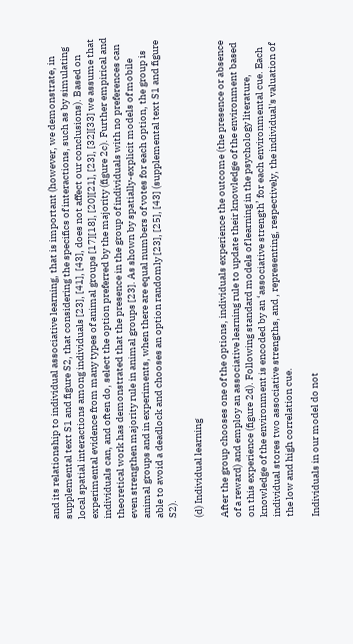and its relationship to individual associative learning, that is important (however, we demonstrate, in supplemental text S1 and figure S2, that considering the specifics of interactions, such as by simulating local spatial interactions among individuals [23], [41], [43], does not affect our conclusions). Based on experimental evidence from many types of animal groups [17][18], [20][21], [23], [32][33] we assume that individuals can, and often do, select the option preferred by the majority (figure 2c). Further empirical and theoretical work has demonstrated that the presence in the group of individuals with no preferences can even strengthen majority rule in animal groups [23]. As shown by spatially-explicit models of mobile animal groups and in experiments, when there are equal numbers of votes for each option, the group is able to avoid a deadlock and chooses an option randomly [23], [25], [43] (supplemental text S1 and figure S2).

(d) Individual learning

After the group chooses one of the options, individuals experience the outcome (the presence or absence of a reward) and employ an associative learning rule to update their knowledge of the environment based on this experience (figure 2d). Following standard models of learning in the psychology literature, knowledge of the environment is encoded by an ‘associative strength’ for each environmental cue. Each individual stores two associative strengths, and , representing, respectively, the individual's valuation of the low and high correlation cue.

Individuals in our model do not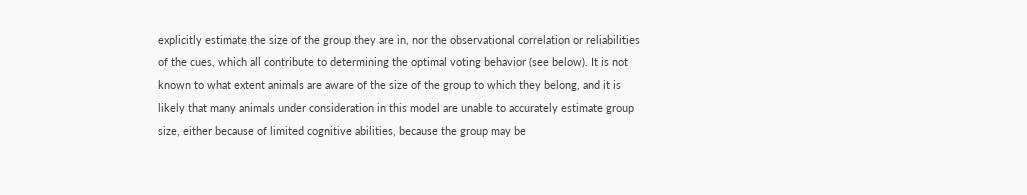explicitly estimate the size of the group they are in, nor the observational correlation or reliabilities of the cues, which all contribute to determining the optimal voting behavior (see below). It is not known to what extent animals are aware of the size of the group to which they belong, and it is likely that many animals under consideration in this model are unable to accurately estimate group size, either because of limited cognitive abilities, because the group may be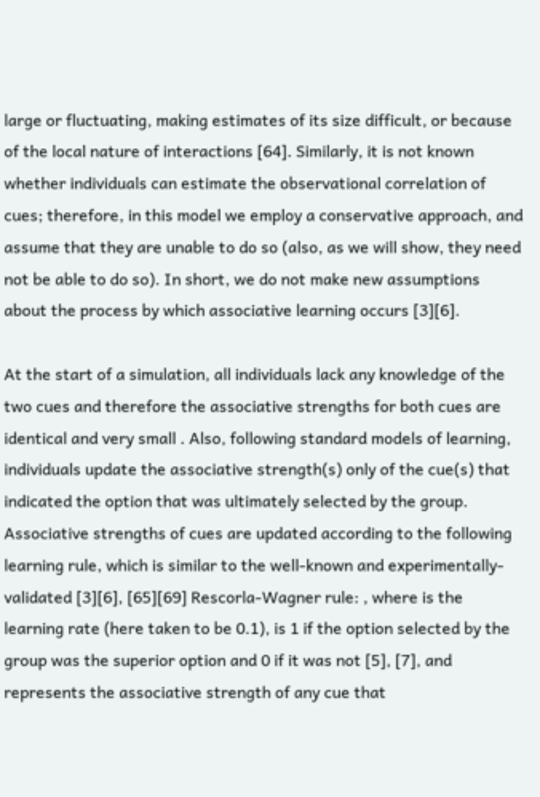large or fluctuating, making estimates of its size difficult, or because of the local nature of interactions [64]. Similarly, it is not known whether individuals can estimate the observational correlation of cues; therefore, in this model we employ a conservative approach, and assume that they are unable to do so (also, as we will show, they need not be able to do so). In short, we do not make new assumptions about the process by which associative learning occurs [3][6].

At the start of a simulation, all individuals lack any knowledge of the two cues and therefore the associative strengths for both cues are identical and very small . Also, following standard models of learning, individuals update the associative strength(s) only of the cue(s) that indicated the option that was ultimately selected by the group. Associative strengths of cues are updated according to the following learning rule, which is similar to the well-known and experimentally-validated [3][6], [65][69] Rescorla-Wagner rule: , where is the learning rate (here taken to be 0.1), is 1 if the option selected by the group was the superior option and 0 if it was not [5], [7], and represents the associative strength of any cue that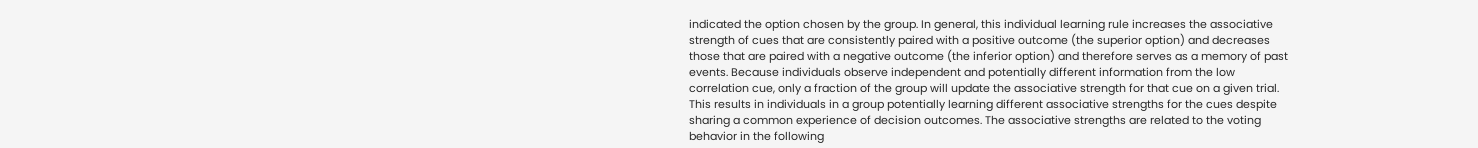indicated the option chosen by the group. In general, this individual learning rule increases the associative strength of cues that are consistently paired with a positive outcome (the superior option) and decreases those that are paired with a negative outcome (the inferior option) and therefore serves as a memory of past events. Because individuals observe independent and potentially different information from the low correlation cue, only a fraction of the group will update the associative strength for that cue on a given trial. This results in individuals in a group potentially learning different associative strengths for the cues despite sharing a common experience of decision outcomes. The associative strengths are related to the voting behavior in the following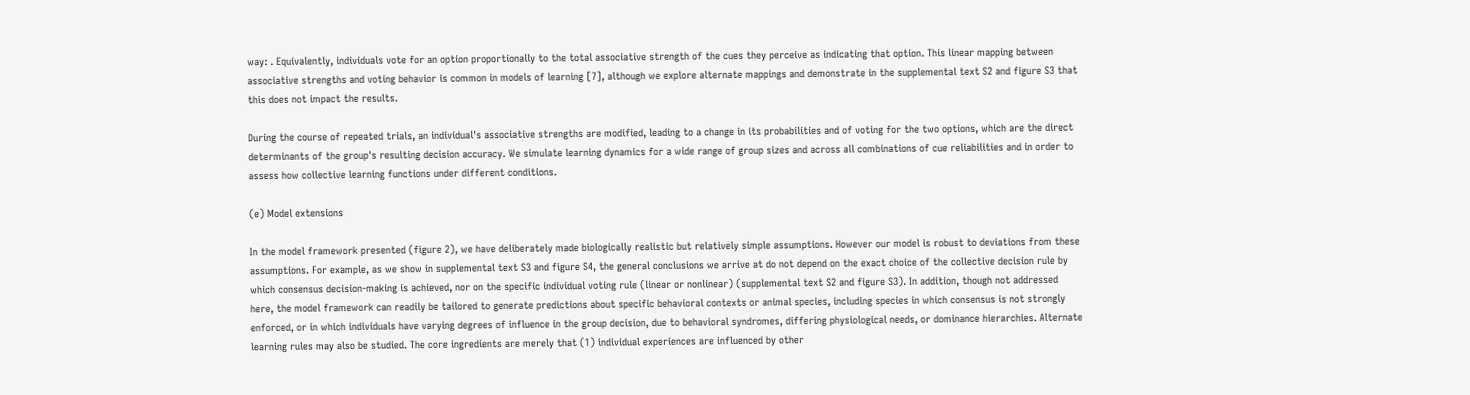way: . Equivalently, individuals vote for an option proportionally to the total associative strength of the cues they perceive as indicating that option. This linear mapping between associative strengths and voting behavior is common in models of learning [7], although we explore alternate mappings and demonstrate in the supplemental text S2 and figure S3 that this does not impact the results.

During the course of repeated trials, an individual's associative strengths are modified, leading to a change in its probabilities and of voting for the two options, which are the direct determinants of the group's resulting decision accuracy. We simulate learning dynamics for a wide range of group sizes and across all combinations of cue reliabilities and in order to assess how collective learning functions under different conditions.

(e) Model extensions

In the model framework presented (figure 2), we have deliberately made biologically realistic but relatively simple assumptions. However our model is robust to deviations from these assumptions. For example, as we show in supplemental text S3 and figure S4, the general conclusions we arrive at do not depend on the exact choice of the collective decision rule by which consensus decision-making is achieved, nor on the specific individual voting rule (linear or nonlinear) (supplemental text S2 and figure S3). In addition, though not addressed here, the model framework can readily be tailored to generate predictions about specific behavioral contexts or animal species, including species in which consensus is not strongly enforced, or in which individuals have varying degrees of influence in the group decision, due to behavioral syndromes, differing physiological needs, or dominance hierarchies. Alternate learning rules may also be studied. The core ingredients are merely that (1) individual experiences are influenced by other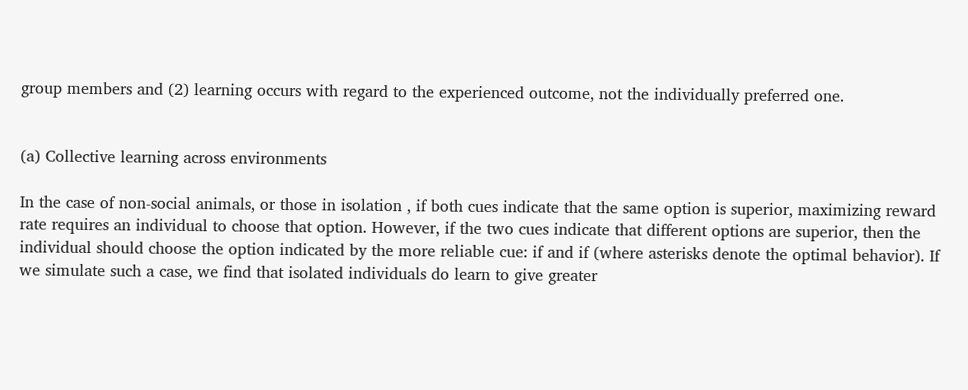group members and (2) learning occurs with regard to the experienced outcome, not the individually preferred one.


(a) Collective learning across environments

In the case of non-social animals, or those in isolation , if both cues indicate that the same option is superior, maximizing reward rate requires an individual to choose that option. However, if the two cues indicate that different options are superior, then the individual should choose the option indicated by the more reliable cue: if and if (where asterisks denote the optimal behavior). If we simulate such a case, we find that isolated individuals do learn to give greater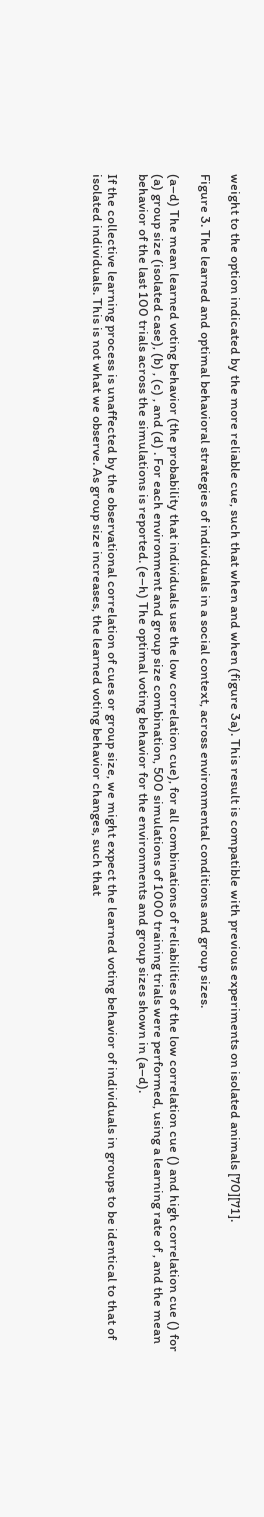weight to the option indicated by the more reliable cue, such that when and when (figure 3a). This result is compatible with previous experiments on isolated animals [70][71].

Figure 3. The learned and optimal behavioral strategies of individuals in a social context, across environmental conditions and group sizes.

(a–d) The mean learned voting behavior (the probability that individuals use the low correlation cue), for all combinations of reliabilities of the low correlation cue () and high correlation cue () for (a) group size (isolated case), (b) , (c) , and (d) . For each environment and group size combination, 500 simulations of 1000 training trials were performed, using a learning rate of , and the mean behavior of the last 100 trials across the simulations is reported. (e–h) The optimal voting behavior for the environments and group sizes shown in (a–d).

If the collective learning process is unaffected by the observational correlation of cues or group size, we might expect the learned voting behavior of individuals in groups to be identical to that of isolated individuals. This is not what we observe. As group size increases, the learned voting behavior changes, such that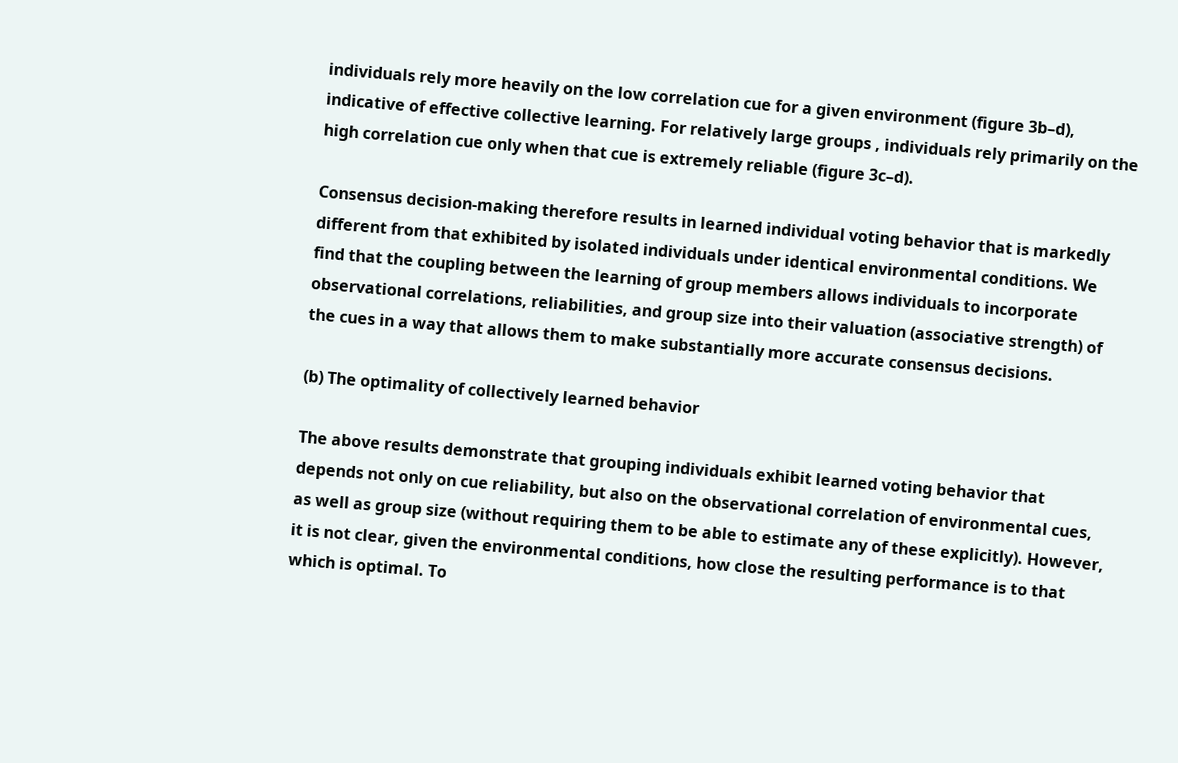individuals rely more heavily on the low correlation cue for a given environment (figure 3b–d), indicative of effective collective learning. For relatively large groups , individuals rely primarily on the high correlation cue only when that cue is extremely reliable (figure 3c–d).

Consensus decision-making therefore results in learned individual voting behavior that is markedly different from that exhibited by isolated individuals under identical environmental conditions. We find that the coupling between the learning of group members allows individuals to incorporate observational correlations, reliabilities, and group size into their valuation (associative strength) of the cues in a way that allows them to make substantially more accurate consensus decisions.

(b) The optimality of collectively learned behavior

The above results demonstrate that grouping individuals exhibit learned voting behavior that depends not only on cue reliability, but also on the observational correlation of environmental cues, as well as group size (without requiring them to be able to estimate any of these explicitly). However, it is not clear, given the environmental conditions, how close the resulting performance is to that which is optimal. To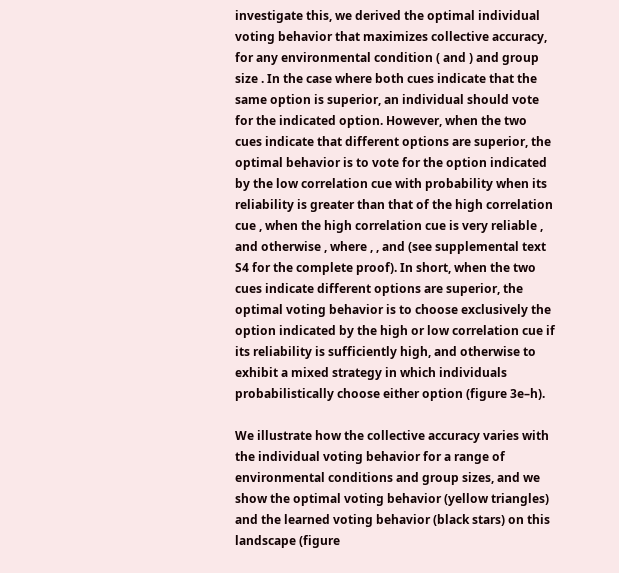investigate this, we derived the optimal individual voting behavior that maximizes collective accuracy, for any environmental condition ( and ) and group size . In the case where both cues indicate that the same option is superior, an individual should vote for the indicated option. However, when the two cues indicate that different options are superior, the optimal behavior is to vote for the option indicated by the low correlation cue with probability when its reliability is greater than that of the high correlation cue , when the high correlation cue is very reliable , and otherwise , where , , and (see supplemental text S4 for the complete proof). In short, when the two cues indicate different options are superior, the optimal voting behavior is to choose exclusively the option indicated by the high or low correlation cue if its reliability is sufficiently high, and otherwise to exhibit a mixed strategy in which individuals probabilistically choose either option (figure 3e–h).

We illustrate how the collective accuracy varies with the individual voting behavior for a range of environmental conditions and group sizes, and we show the optimal voting behavior (yellow triangles) and the learned voting behavior (black stars) on this landscape (figure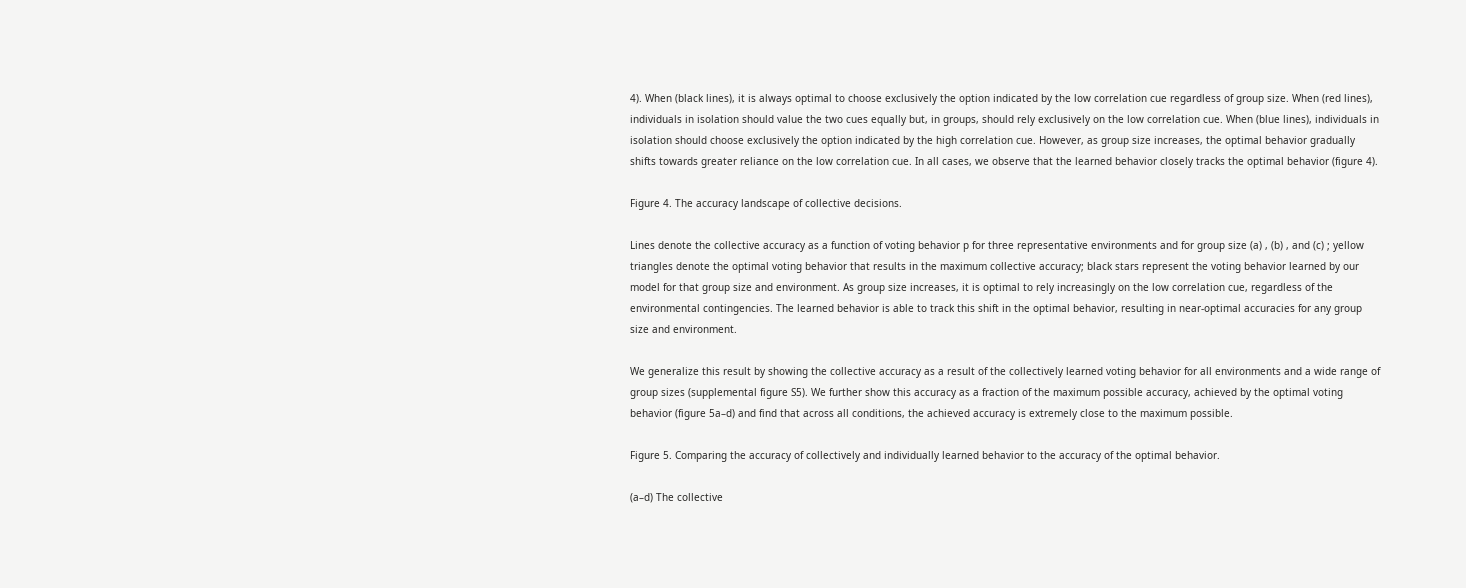4). When (black lines), it is always optimal to choose exclusively the option indicated by the low correlation cue regardless of group size. When (red lines), individuals in isolation should value the two cues equally but, in groups, should rely exclusively on the low correlation cue. When (blue lines), individuals in isolation should choose exclusively the option indicated by the high correlation cue. However, as group size increases, the optimal behavior gradually shifts towards greater reliance on the low correlation cue. In all cases, we observe that the learned behavior closely tracks the optimal behavior (figure 4).

Figure 4. The accuracy landscape of collective decisions.

Lines denote the collective accuracy as a function of voting behavior p for three representative environments and for group size (a) , (b) , and (c) ; yellow triangles denote the optimal voting behavior that results in the maximum collective accuracy; black stars represent the voting behavior learned by our model for that group size and environment. As group size increases, it is optimal to rely increasingly on the low correlation cue, regardless of the environmental contingencies. The learned behavior is able to track this shift in the optimal behavior, resulting in near-optimal accuracies for any group size and environment.

We generalize this result by showing the collective accuracy as a result of the collectively learned voting behavior for all environments and a wide range of group sizes (supplemental figure S5). We further show this accuracy as a fraction of the maximum possible accuracy, achieved by the optimal voting behavior (figure 5a–d) and find that across all conditions, the achieved accuracy is extremely close to the maximum possible.

Figure 5. Comparing the accuracy of collectively and individually learned behavior to the accuracy of the optimal behavior.

(a–d) The collective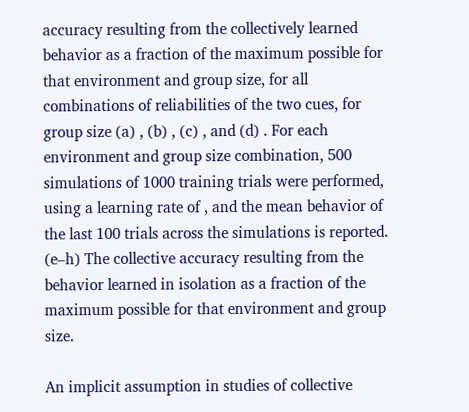accuracy resulting from the collectively learned behavior as a fraction of the maximum possible for that environment and group size, for all combinations of reliabilities of the two cues, for group size (a) , (b) , (c) , and (d) . For each environment and group size combination, 500 simulations of 1000 training trials were performed, using a learning rate of , and the mean behavior of the last 100 trials across the simulations is reported. (e–h) The collective accuracy resulting from the behavior learned in isolation as a fraction of the maximum possible for that environment and group size.

An implicit assumption in studies of collective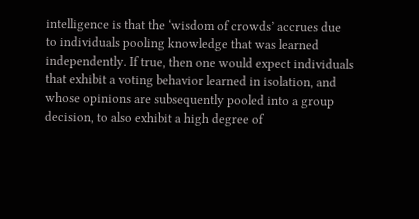intelligence is that the ‘wisdom of crowds’ accrues due to individuals pooling knowledge that was learned independently. If true, then one would expect individuals that exhibit a voting behavior learned in isolation, and whose opinions are subsequently pooled into a group decision, to also exhibit a high degree of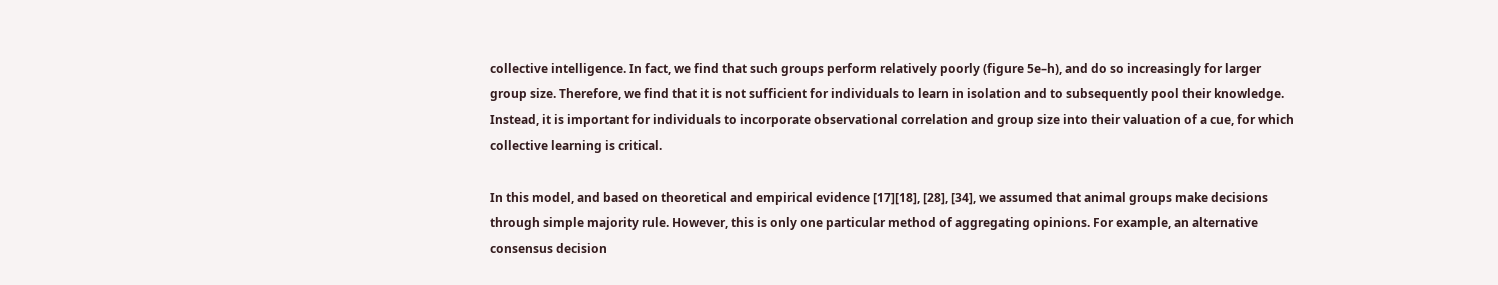collective intelligence. In fact, we find that such groups perform relatively poorly (figure 5e–h), and do so increasingly for larger group size. Therefore, we find that it is not sufficient for individuals to learn in isolation and to subsequently pool their knowledge. Instead, it is important for individuals to incorporate observational correlation and group size into their valuation of a cue, for which collective learning is critical.

In this model, and based on theoretical and empirical evidence [17][18], [28], [34], we assumed that animal groups make decisions through simple majority rule. However, this is only one particular method of aggregating opinions. For example, an alternative consensus decision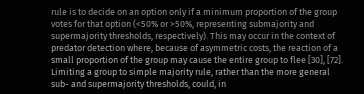rule is to decide on an option only if a minimum proportion of the group votes for that option (<50% or >50%, representing submajority and supermajority thresholds, respectively). This may occur in the context of predator detection where, because of asymmetric costs, the reaction of a small proportion of the group may cause the entire group to flee [30], [72]. Limiting a group to simple majority rule, rather than the more general sub- and supermajority thresholds, could, in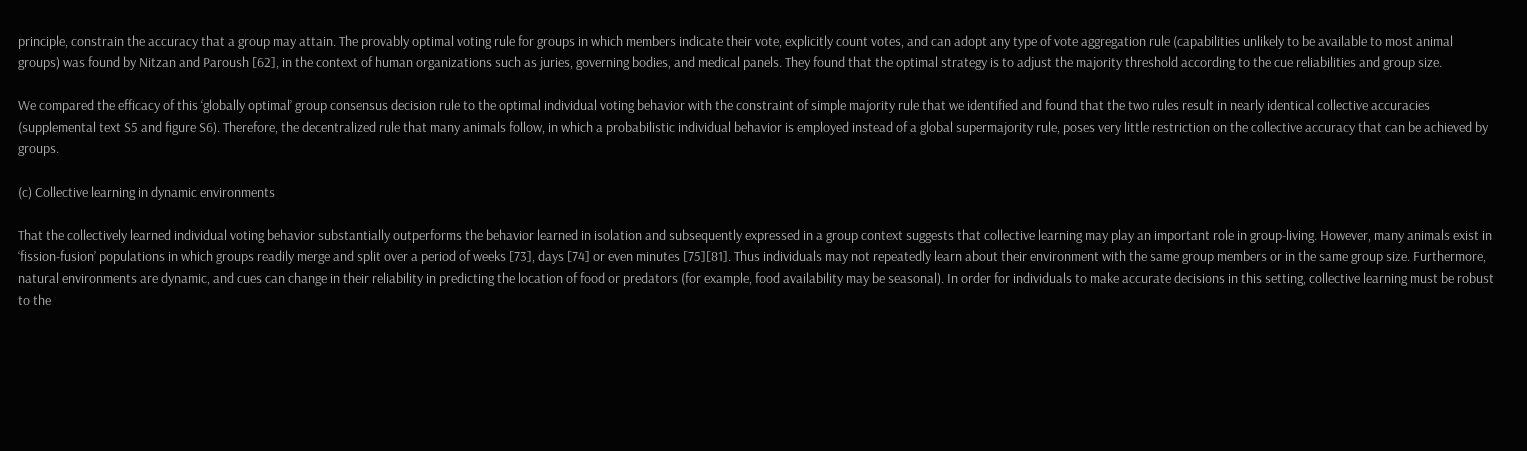principle, constrain the accuracy that a group may attain. The provably optimal voting rule for groups in which members indicate their vote, explicitly count votes, and can adopt any type of vote aggregation rule (capabilities unlikely to be available to most animal groups) was found by Nitzan and Paroush [62], in the context of human organizations such as juries, governing bodies, and medical panels. They found that the optimal strategy is to adjust the majority threshold according to the cue reliabilities and group size.

We compared the efficacy of this ‘globally optimal’ group consensus decision rule to the optimal individual voting behavior with the constraint of simple majority rule that we identified and found that the two rules result in nearly identical collective accuracies (supplemental text S5 and figure S6). Therefore, the decentralized rule that many animals follow, in which a probabilistic individual behavior is employed instead of a global supermajority rule, poses very little restriction on the collective accuracy that can be achieved by groups.

(c) Collective learning in dynamic environments

That the collectively learned individual voting behavior substantially outperforms the behavior learned in isolation and subsequently expressed in a group context suggests that collective learning may play an important role in group-living. However, many animals exist in ‘fission-fusion’ populations in which groups readily merge and split over a period of weeks [73], days [74] or even minutes [75][81]. Thus individuals may not repeatedly learn about their environment with the same group members or in the same group size. Furthermore, natural environments are dynamic, and cues can change in their reliability in predicting the location of food or predators (for example, food availability may be seasonal). In order for individuals to make accurate decisions in this setting, collective learning must be robust to the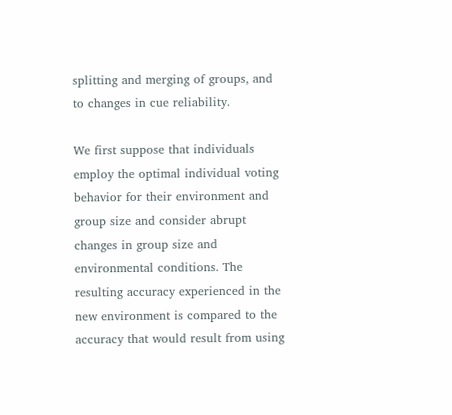splitting and merging of groups, and to changes in cue reliability.

We first suppose that individuals employ the optimal individual voting behavior for their environment and group size and consider abrupt changes in group size and environmental conditions. The resulting accuracy experienced in the new environment is compared to the accuracy that would result from using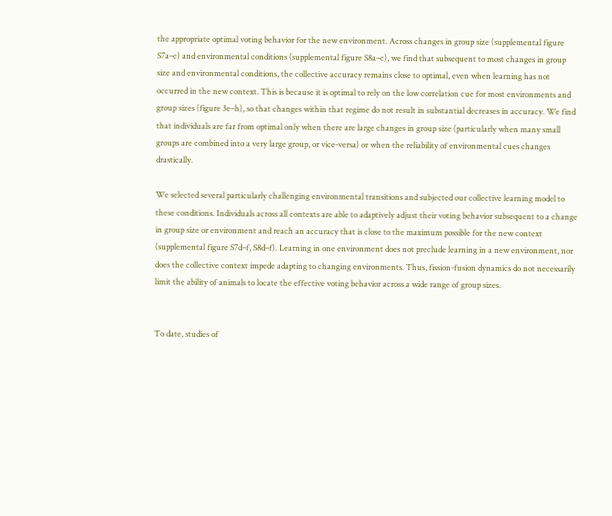the appropriate optimal voting behavior for the new environment. Across changes in group size (supplemental figure S7a–c) and environmental conditions (supplemental figure S8a–c), we find that subsequent to most changes in group size and environmental conditions, the collective accuracy remains close to optimal, even when learning has not occurred in the new context. This is because it is optimal to rely on the low correlation cue for most environments and group sizes (figure 3e–h), so that changes within that regime do not result in substantial decreases in accuracy. We find that individuals are far from optimal only when there are large changes in group size (particularly when many small groups are combined into a very large group, or vice-versa) or when the reliability of environmental cues changes drastically.

We selected several particularly challenging environmental transitions and subjected our collective learning model to these conditions. Individuals across all contexts are able to adaptively adjust their voting behavior subsequent to a change in group size or environment and reach an accuracy that is close to the maximum possible for the new context (supplemental figure S7d–f, S8d–f). Learning in one environment does not preclude learning in a new environment, nor does the collective context impede adapting to changing environments. Thus, fission-fusion dynamics do not necessarily limit the ability of animals to locate the effective voting behavior across a wide range of group sizes.


To date, studies of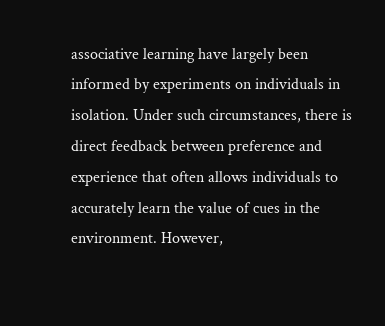associative learning have largely been informed by experiments on individuals in isolation. Under such circumstances, there is direct feedback between preference and experience that often allows individuals to accurately learn the value of cues in the environment. However,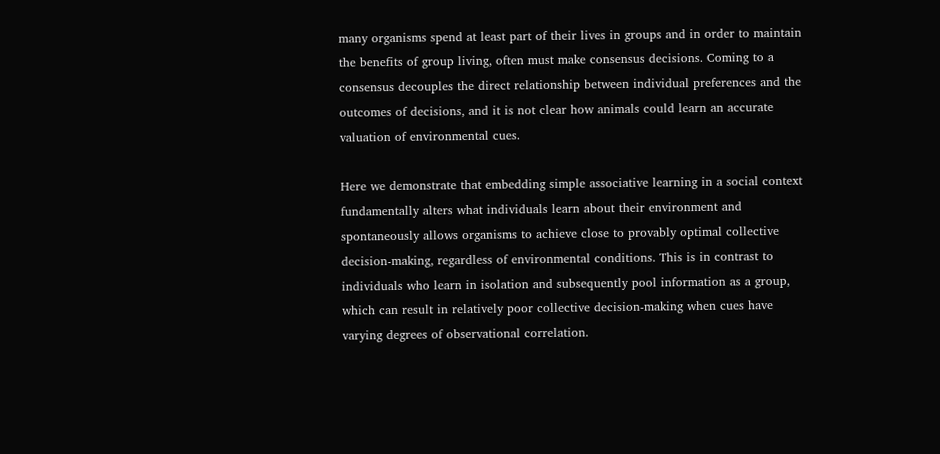many organisms spend at least part of their lives in groups and in order to maintain the benefits of group living, often must make consensus decisions. Coming to a consensus decouples the direct relationship between individual preferences and the outcomes of decisions, and it is not clear how animals could learn an accurate valuation of environmental cues.

Here we demonstrate that embedding simple associative learning in a social context fundamentally alters what individuals learn about their environment and spontaneously allows organisms to achieve close to provably optimal collective decision-making, regardless of environmental conditions. This is in contrast to individuals who learn in isolation and subsequently pool information as a group, which can result in relatively poor collective decision-making when cues have varying degrees of observational correlation.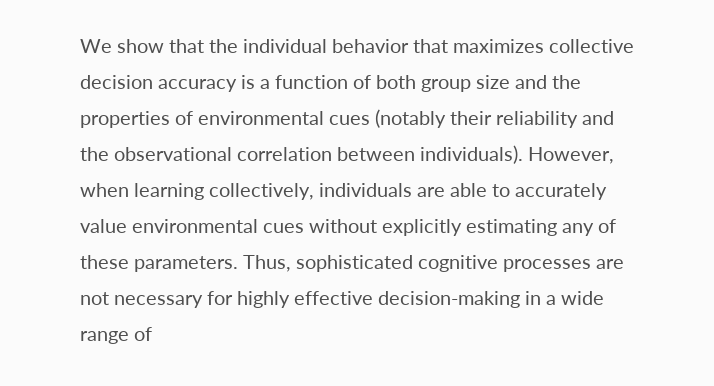We show that the individual behavior that maximizes collective decision accuracy is a function of both group size and the properties of environmental cues (notably their reliability and the observational correlation between individuals). However, when learning collectively, individuals are able to accurately value environmental cues without explicitly estimating any of these parameters. Thus, sophisticated cognitive processes are not necessary for highly effective decision-making in a wide range of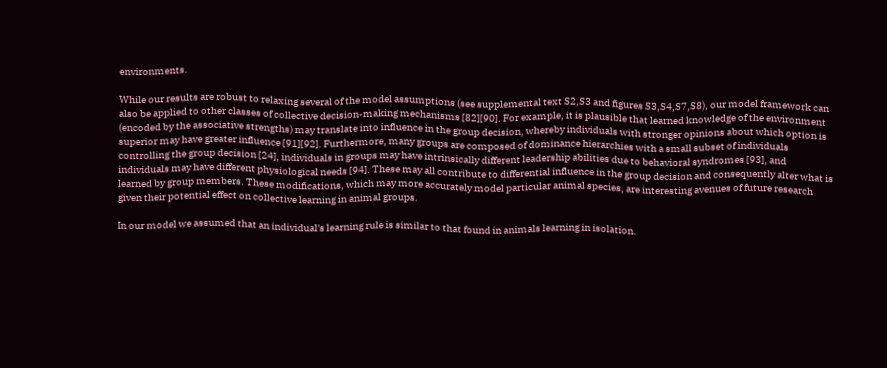environments.

While our results are robust to relaxing several of the model assumptions (see supplemental text S2,S3 and figures S3,S4,S7,S8), our model framework can also be applied to other classes of collective decision-making mechanisms [82][90]. For example, it is plausible that learned knowledge of the environment (encoded by the associative strengths) may translate into influence in the group decision, whereby individuals with stronger opinions about which option is superior may have greater influence [91][92]. Furthermore, many groups are composed of dominance hierarchies with a small subset of individuals controlling the group decision [24], individuals in groups may have intrinsically different leadership abilities due to behavioral syndromes [93], and individuals may have different physiological needs [94]. These may all contribute to differential influence in the group decision and consequently alter what is learned by group members. These modifications, which may more accurately model particular animal species, are interesting avenues of future research given their potential effect on collective learning in animal groups.

In our model we assumed that an individual's learning rule is similar to that found in animals learning in isolation.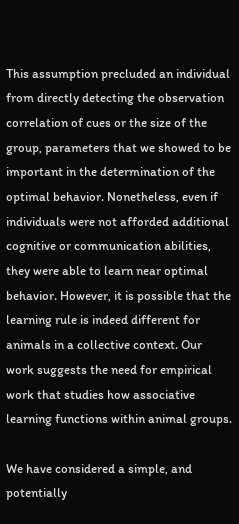This assumption precluded an individual from directly detecting the observation correlation of cues or the size of the group, parameters that we showed to be important in the determination of the optimal behavior. Nonetheless, even if individuals were not afforded additional cognitive or communication abilities, they were able to learn near optimal behavior. However, it is possible that the learning rule is indeed different for animals in a collective context. Our work suggests the need for empirical work that studies how associative learning functions within animal groups.

We have considered a simple, and potentially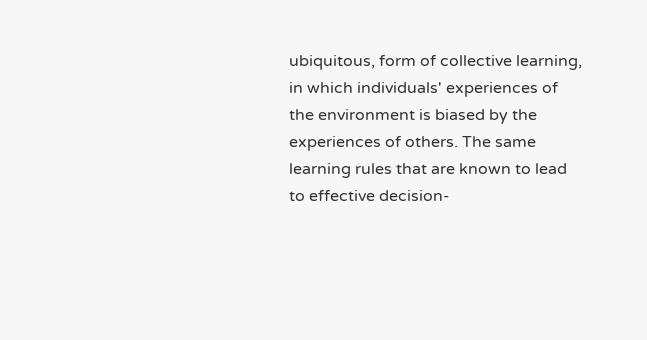ubiquitous, form of collective learning, in which individuals' experiences of the environment is biased by the experiences of others. The same learning rules that are known to lead to effective decision-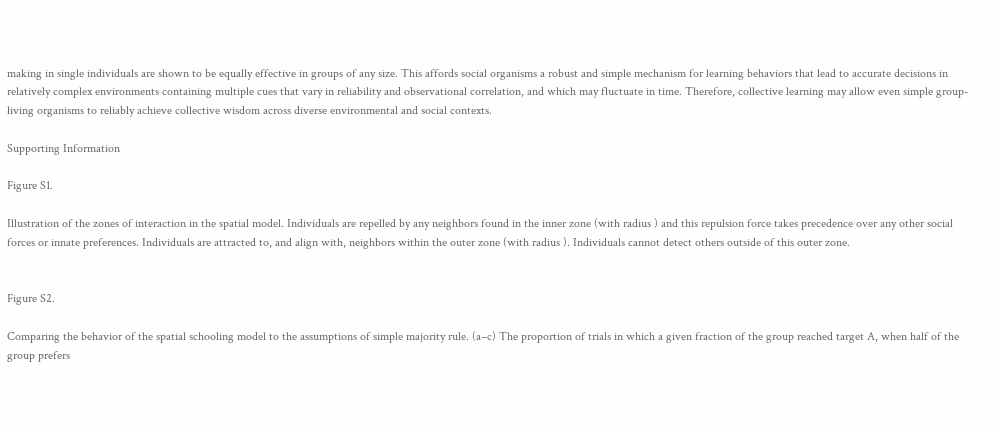making in single individuals are shown to be equally effective in groups of any size. This affords social organisms a robust and simple mechanism for learning behaviors that lead to accurate decisions in relatively complex environments containing multiple cues that vary in reliability and observational correlation, and which may fluctuate in time. Therefore, collective learning may allow even simple group-living organisms to reliably achieve collective wisdom across diverse environmental and social contexts.

Supporting Information

Figure S1.

Illustration of the zones of interaction in the spatial model. Individuals are repelled by any neighbors found in the inner zone (with radius ) and this repulsion force takes precedence over any other social forces or innate preferences. Individuals are attracted to, and align with, neighbors within the outer zone (with radius ). Individuals cannot detect others outside of this outer zone.


Figure S2.

Comparing the behavior of the spatial schooling model to the assumptions of simple majority rule. (a–c) The proportion of trials in which a given fraction of the group reached target A, when half of the group prefers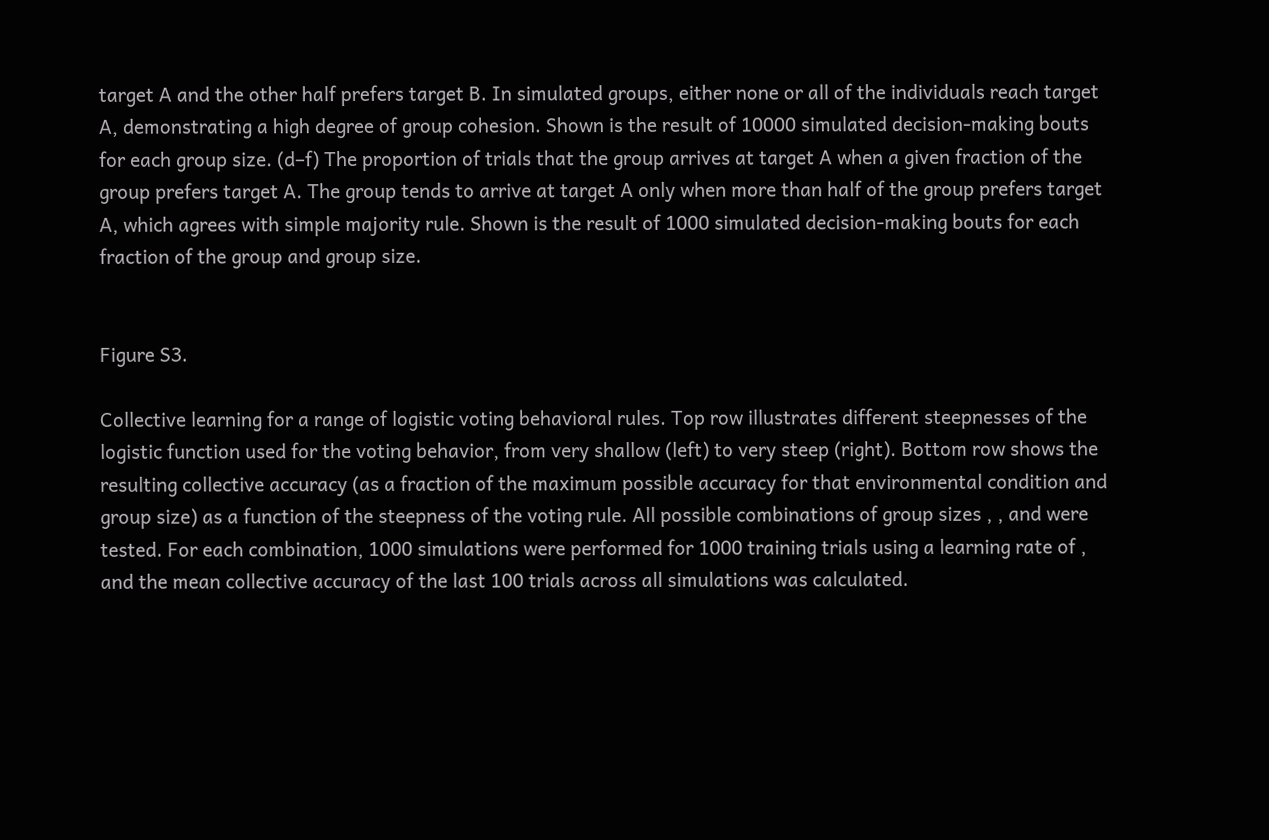target A and the other half prefers target B. In simulated groups, either none or all of the individuals reach target A, demonstrating a high degree of group cohesion. Shown is the result of 10000 simulated decision-making bouts for each group size. (d–f) The proportion of trials that the group arrives at target A when a given fraction of the group prefers target A. The group tends to arrive at target A only when more than half of the group prefers target A, which agrees with simple majority rule. Shown is the result of 1000 simulated decision-making bouts for each fraction of the group and group size.


Figure S3.

Collective learning for a range of logistic voting behavioral rules. Top row illustrates different steepnesses of the logistic function used for the voting behavior, from very shallow (left) to very steep (right). Bottom row shows the resulting collective accuracy (as a fraction of the maximum possible accuracy for that environmental condition and group size) as a function of the steepness of the voting rule. All possible combinations of group sizes , , and were tested. For each combination, 1000 simulations were performed for 1000 training trials using a learning rate of , and the mean collective accuracy of the last 100 trials across all simulations was calculated.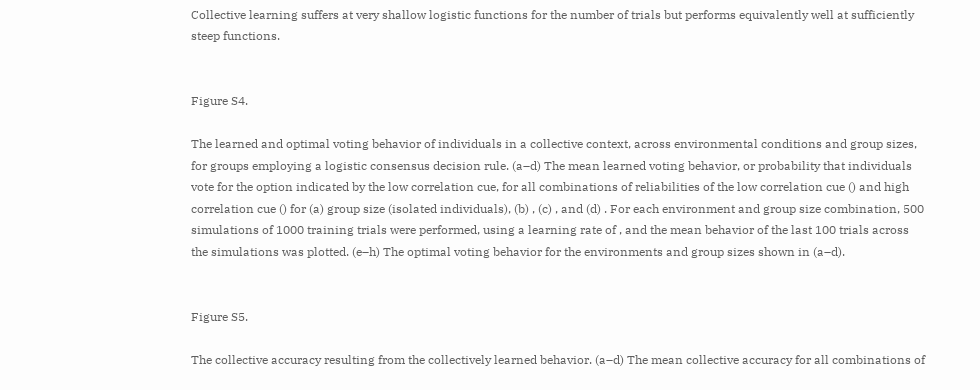Collective learning suffers at very shallow logistic functions for the number of trials but performs equivalently well at sufficiently steep functions.


Figure S4.

The learned and optimal voting behavior of individuals in a collective context, across environmental conditions and group sizes, for groups employing a logistic consensus decision rule. (a–d) The mean learned voting behavior, or probability that individuals vote for the option indicated by the low correlation cue, for all combinations of reliabilities of the low correlation cue () and high correlation cue () for (a) group size (isolated individuals), (b) , (c) , and (d) . For each environment and group size combination, 500 simulations of 1000 training trials were performed, using a learning rate of , and the mean behavior of the last 100 trials across the simulations was plotted. (e–h) The optimal voting behavior for the environments and group sizes shown in (a–d).


Figure S5.

The collective accuracy resulting from the collectively learned behavior. (a–d) The mean collective accuracy for all combinations of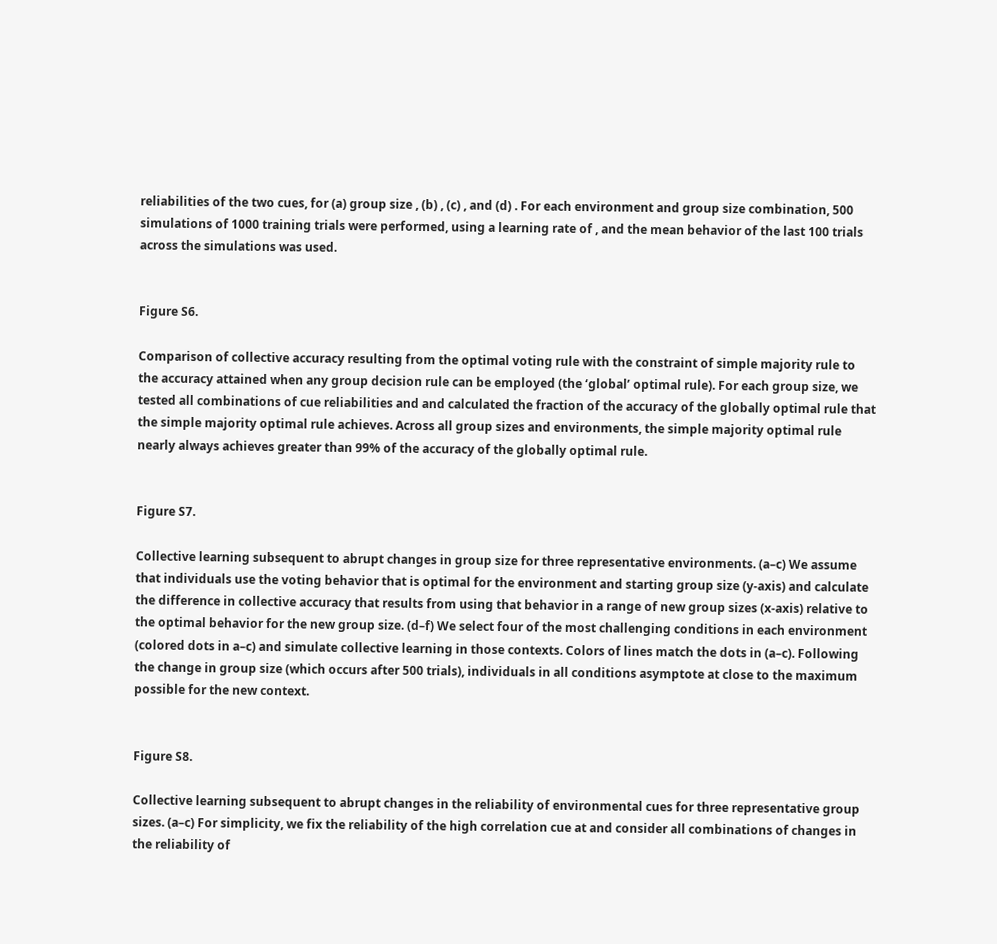reliabilities of the two cues, for (a) group size , (b) , (c) , and (d) . For each environment and group size combination, 500 simulations of 1000 training trials were performed, using a learning rate of , and the mean behavior of the last 100 trials across the simulations was used.


Figure S6.

Comparison of collective accuracy resulting from the optimal voting rule with the constraint of simple majority rule to the accuracy attained when any group decision rule can be employed (the ‘global’ optimal rule). For each group size, we tested all combinations of cue reliabilities and and calculated the fraction of the accuracy of the globally optimal rule that the simple majority optimal rule achieves. Across all group sizes and environments, the simple majority optimal rule nearly always achieves greater than 99% of the accuracy of the globally optimal rule.


Figure S7.

Collective learning subsequent to abrupt changes in group size for three representative environments. (a–c) We assume that individuals use the voting behavior that is optimal for the environment and starting group size (y-axis) and calculate the difference in collective accuracy that results from using that behavior in a range of new group sizes (x-axis) relative to the optimal behavior for the new group size. (d–f) We select four of the most challenging conditions in each environment (colored dots in a–c) and simulate collective learning in those contexts. Colors of lines match the dots in (a–c). Following the change in group size (which occurs after 500 trials), individuals in all conditions asymptote at close to the maximum possible for the new context.


Figure S8.

Collective learning subsequent to abrupt changes in the reliability of environmental cues for three representative group sizes. (a–c) For simplicity, we fix the reliability of the high correlation cue at and consider all combinations of changes in the reliability of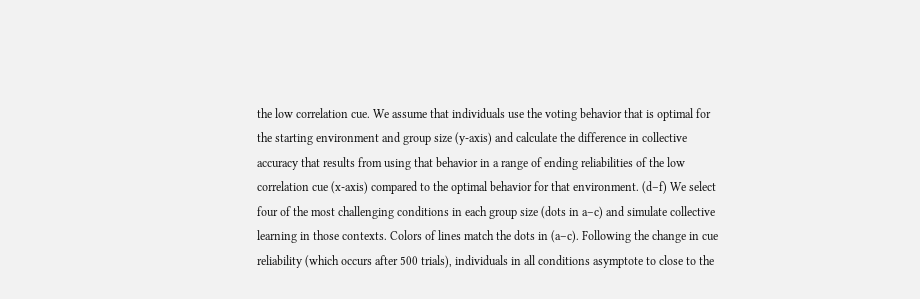the low correlation cue. We assume that individuals use the voting behavior that is optimal for the starting environment and group size (y-axis) and calculate the difference in collective accuracy that results from using that behavior in a range of ending reliabilities of the low correlation cue (x-axis) compared to the optimal behavior for that environment. (d–f) We select four of the most challenging conditions in each group size (dots in a–c) and simulate collective learning in those contexts. Colors of lines match the dots in (a–c). Following the change in cue reliability (which occurs after 500 trials), individuals in all conditions asymptote to close to the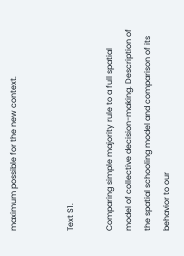maximum possible for the new context.


Text S1.

Comparing simple majority rule to a full spatial model of collective decision-making. Description of the spatial schooling model and comparison of its behavior to our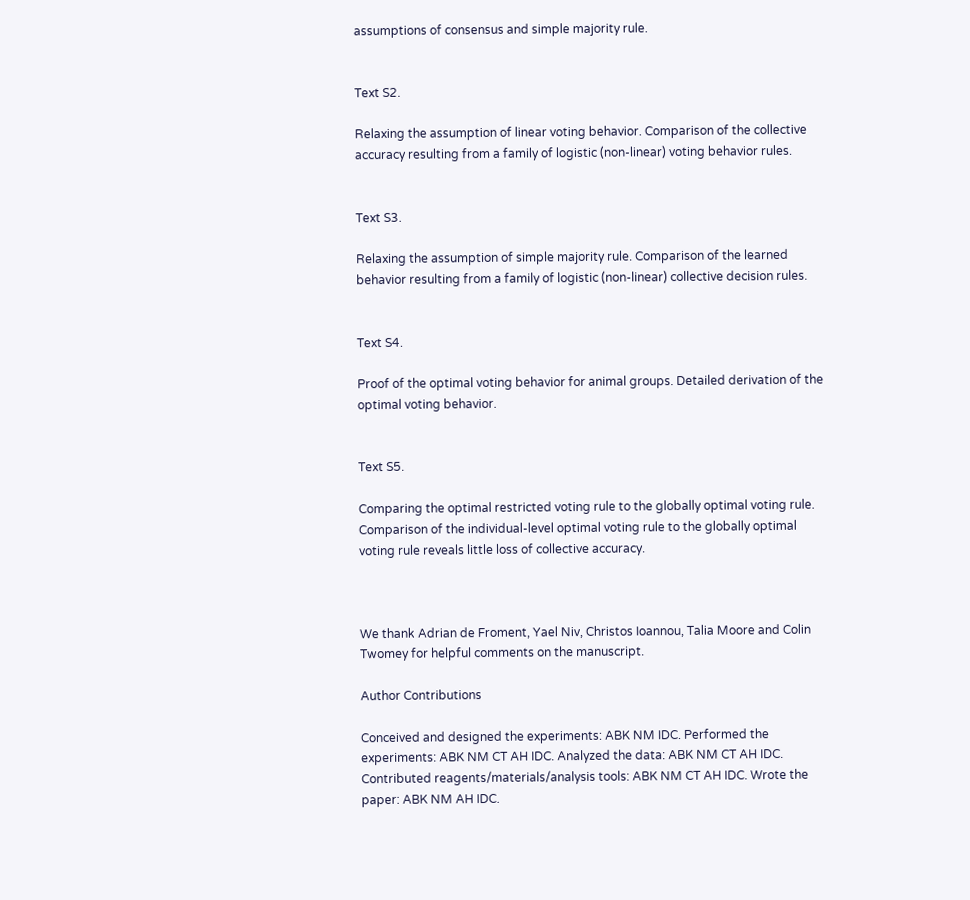assumptions of consensus and simple majority rule.


Text S2.

Relaxing the assumption of linear voting behavior. Comparison of the collective accuracy resulting from a family of logistic (non-linear) voting behavior rules.


Text S3.

Relaxing the assumption of simple majority rule. Comparison of the learned behavior resulting from a family of logistic (non-linear) collective decision rules.


Text S4.

Proof of the optimal voting behavior for animal groups. Detailed derivation of the optimal voting behavior.


Text S5.

Comparing the optimal restricted voting rule to the globally optimal voting rule. Comparison of the individual-level optimal voting rule to the globally optimal voting rule reveals little loss of collective accuracy.



We thank Adrian de Froment, Yael Niv, Christos Ioannou, Talia Moore and Colin Twomey for helpful comments on the manuscript.

Author Contributions

Conceived and designed the experiments: ABK NM IDC. Performed the experiments: ABK NM CT AH IDC. Analyzed the data: ABK NM CT AH IDC. Contributed reagents/materials/analysis tools: ABK NM CT AH IDC. Wrote the paper: ABK NM AH IDC.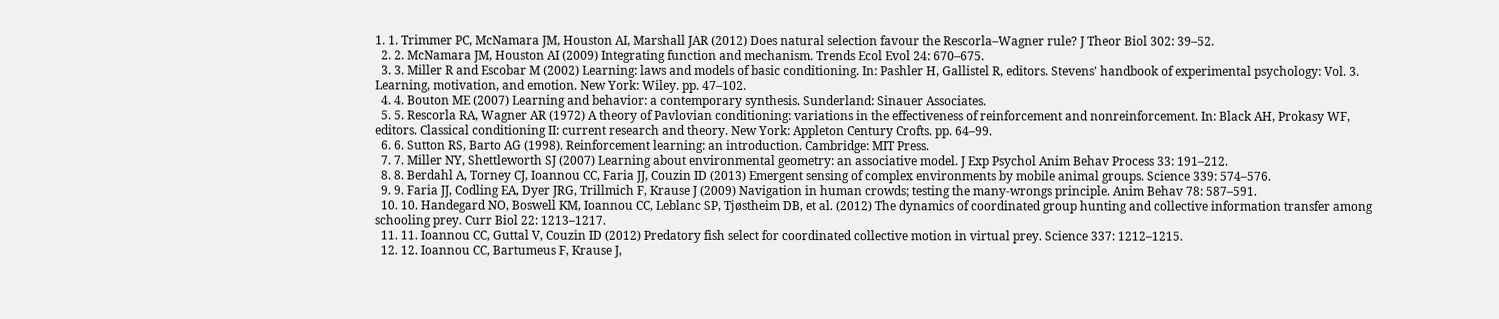1. 1. Trimmer PC, McNamara JM, Houston AI, Marshall JAR (2012) Does natural selection favour the Rescorla–Wagner rule? J Theor Biol 302: 39–52.
  2. 2. McNamara JM, Houston AI (2009) Integrating function and mechanism. Trends Ecol Evol 24: 670–675.
  3. 3. Miller R and Escobar M (2002) Learning: laws and models of basic conditioning. In: Pashler H, Gallistel R, editors. Stevens' handbook of experimental psychology: Vol. 3. Learning, motivation, and emotion. New York: Wiley. pp. 47–102.
  4. 4. Bouton ME (2007) Learning and behavior: a contemporary synthesis. Sunderland: Sinauer Associates.
  5. 5. Rescorla RA, Wagner AR (1972) A theory of Pavlovian conditioning: variations in the effectiveness of reinforcement and nonreinforcement. In: Black AH, Prokasy WF, editors. Classical conditioning II: current research and theory. New York: Appleton Century Crofts. pp. 64–99.
  6. 6. Sutton RS, Barto AG (1998). Reinforcement learning: an introduction. Cambridge: MIT Press.
  7. 7. Miller NY, Shettleworth SJ (2007) Learning about environmental geometry: an associative model. J Exp Psychol Anim Behav Process 33: 191–212.
  8. 8. Berdahl A, Torney CJ, Ioannou CC, Faria JJ, Couzin ID (2013) Emergent sensing of complex environments by mobile animal groups. Science 339: 574–576.
  9. 9. Faria JJ, Codling EA, Dyer JRG, Trillmich F, Krause J (2009) Navigation in human crowds; testing the many-wrongs principle. Anim Behav 78: 587–591.
  10. 10. Handegard NO, Boswell KM, Ioannou CC, Leblanc SP, Tjøstheim DB, et al. (2012) The dynamics of coordinated group hunting and collective information transfer among schooling prey. Curr Biol 22: 1213–1217.
  11. 11. Ioannou CC, Guttal V, Couzin ID (2012) Predatory fish select for coordinated collective motion in virtual prey. Science 337: 1212–1215.
  12. 12. Ioannou CC, Bartumeus F, Krause J,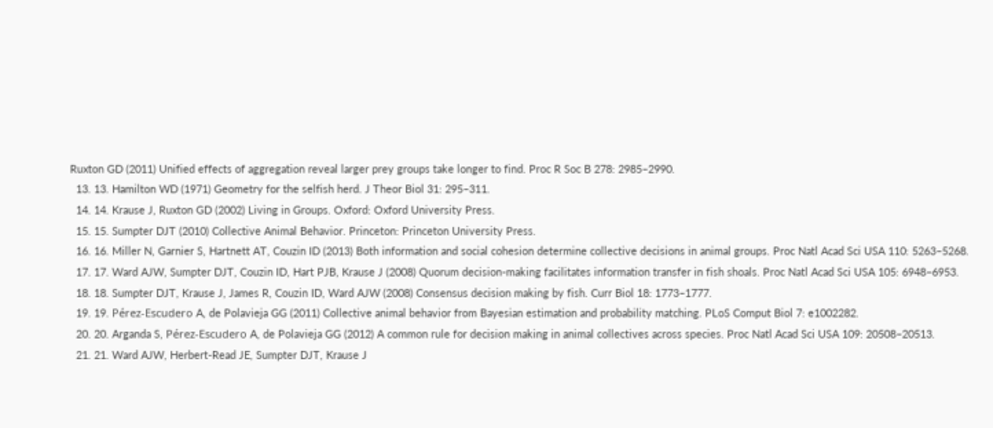Ruxton GD (2011) Unified effects of aggregation reveal larger prey groups take longer to find. Proc R Soc B 278: 2985–2990.
  13. 13. Hamilton WD (1971) Geometry for the selfish herd. J Theor Biol 31: 295–311.
  14. 14. Krause J, Ruxton GD (2002) Living in Groups. Oxford: Oxford University Press.
  15. 15. Sumpter DJT (2010) Collective Animal Behavior. Princeton: Princeton University Press.
  16. 16. Miller N, Garnier S, Hartnett AT, Couzin ID (2013) Both information and social cohesion determine collective decisions in animal groups. Proc Natl Acad Sci USA 110: 5263–5268.
  17. 17. Ward AJW, Sumpter DJT, Couzin ID, Hart PJB, Krause J (2008) Quorum decision-making facilitates information transfer in fish shoals. Proc Natl Acad Sci USA 105: 6948–6953.
  18. 18. Sumpter DJT, Krause J, James R, Couzin ID, Ward AJW (2008) Consensus decision making by fish. Curr Biol 18: 1773–1777.
  19. 19. Pérez-Escudero A, de Polavieja GG (2011) Collective animal behavior from Bayesian estimation and probability matching. PLoS Comput Biol 7: e1002282.
  20. 20. Arganda S, Pérez-Escudero A, de Polavieja GG (2012) A common rule for decision making in animal collectives across species. Proc Natl Acad Sci USA 109: 20508–20513.
  21. 21. Ward AJW, Herbert-Read JE, Sumpter DJT, Krause J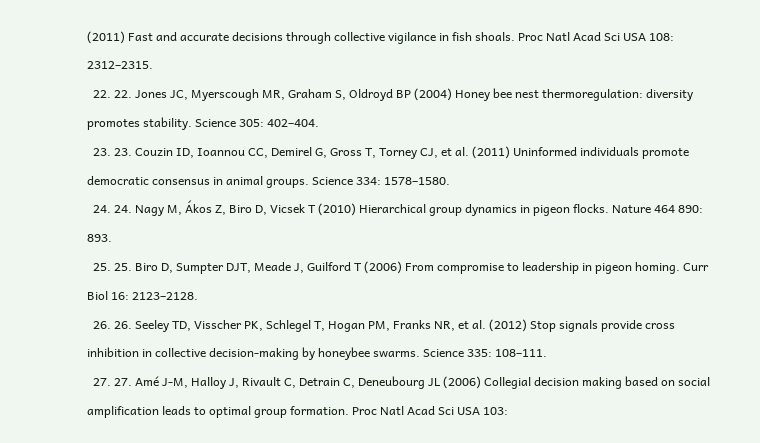(2011) Fast and accurate decisions through collective vigilance in fish shoals. Proc Natl Acad Sci USA 108: 2312–2315.
  22. 22. Jones JC, Myerscough MR, Graham S, Oldroyd BP (2004) Honey bee nest thermoregulation: diversity promotes stability. Science 305: 402–404.
  23. 23. Couzin ID, Ioannou CC, Demirel G, Gross T, Torney CJ, et al. (2011) Uninformed individuals promote democratic consensus in animal groups. Science 334: 1578–1580.
  24. 24. Nagy M, Ákos Z, Biro D, Vicsek T (2010) Hierarchical group dynamics in pigeon flocks. Nature 464 890: 893.
  25. 25. Biro D, Sumpter DJT, Meade J, Guilford T (2006) From compromise to leadership in pigeon homing. Curr Biol 16: 2123–2128.
  26. 26. Seeley TD, Visscher PK, Schlegel T, Hogan PM, Franks NR, et al. (2012) Stop signals provide cross inhibition in collective decision-making by honeybee swarms. Science 335: 108–111.
  27. 27. Amé J-M, Halloy J, Rivault C, Detrain C, Deneubourg JL (2006) Collegial decision making based on social amplification leads to optimal group formation. Proc Natl Acad Sci USA 103: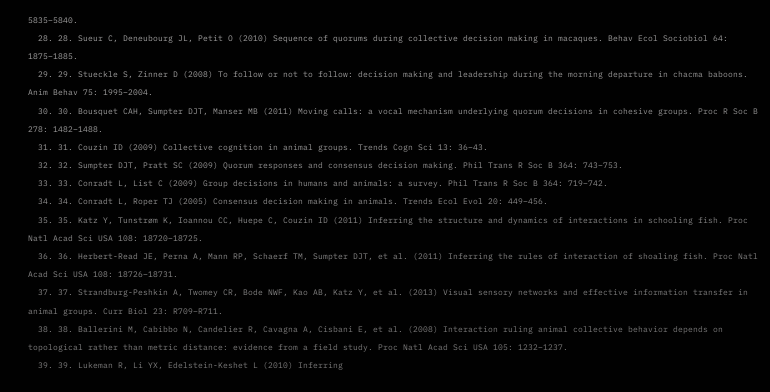5835–5840.
  28. 28. Sueur C, Deneubourg JL, Petit O (2010) Sequence of quorums during collective decision making in macaques. Behav Ecol Sociobiol 64: 1875–1885.
  29. 29. Stueckle S, Zinner D (2008) To follow or not to follow: decision making and leadership during the morning departure in chacma baboons. Anim Behav 75: 1995–2004.
  30. 30. Bousquet CAH, Sumpter DJT, Manser MB (2011) Moving calls: a vocal mechanism underlying quorum decisions in cohesive groups. Proc R Soc B 278: 1482–1488.
  31. 31. Couzin ID (2009) Collective cognition in animal groups. Trends Cogn Sci 13: 36–43.
  32. 32. Sumpter DJT, Pratt SC (2009) Quorum responses and consensus decision making. Phil Trans R Soc B 364: 743–753.
  33. 33. Conradt L, List C (2009) Group decisions in humans and animals: a survey. Phil Trans R Soc B 364: 719–742.
  34. 34. Conradt L, Roper TJ (2005) Consensus decision making in animals. Trends Ecol Evol 20: 449–456.
  35. 35. Katz Y, Tunstrøm K, Ioannou CC, Huepe C, Couzin ID (2011) Inferring the structure and dynamics of interactions in schooling fish. Proc Natl Acad Sci USA 108: 18720–18725.
  36. 36. Herbert-Read JE, Perna A, Mann RP, Schaerf TM, Sumpter DJT, et al. (2011) Inferring the rules of interaction of shoaling fish. Proc Natl Acad Sci USA 108: 18726–18731.
  37. 37. Strandburg-Peshkin A, Twomey CR, Bode NWF, Kao AB, Katz Y, et al. (2013) Visual sensory networks and effective information transfer in animal groups. Curr Biol 23: R709–R711.
  38. 38. Ballerini M, Cabibbo N, Candelier R, Cavagna A, Cisbani E, et al. (2008) Interaction ruling animal collective behavior depends on topological rather than metric distance: evidence from a field study. Proc Natl Acad Sci USA 105: 1232–1237.
  39. 39. Lukeman R, Li YX, Edelstein-Keshet L (2010) Inferring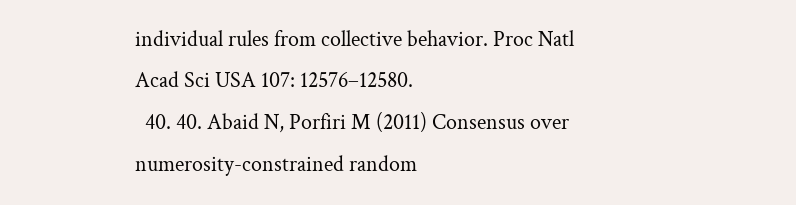individual rules from collective behavior. Proc Natl Acad Sci USA 107: 12576–12580.
  40. 40. Abaid N, Porfiri M (2011) Consensus over numerosity-constrained random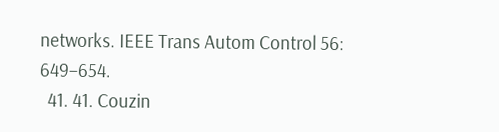networks. IEEE Trans Autom Control 56: 649–654.
  41. 41. Couzin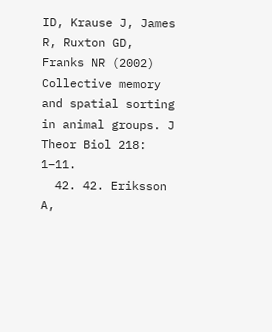ID, Krause J, James R, Ruxton GD, Franks NR (2002) Collective memory and spatial sorting in animal groups. J Theor Biol 218: 1–11.
  42. 42. Eriksson A,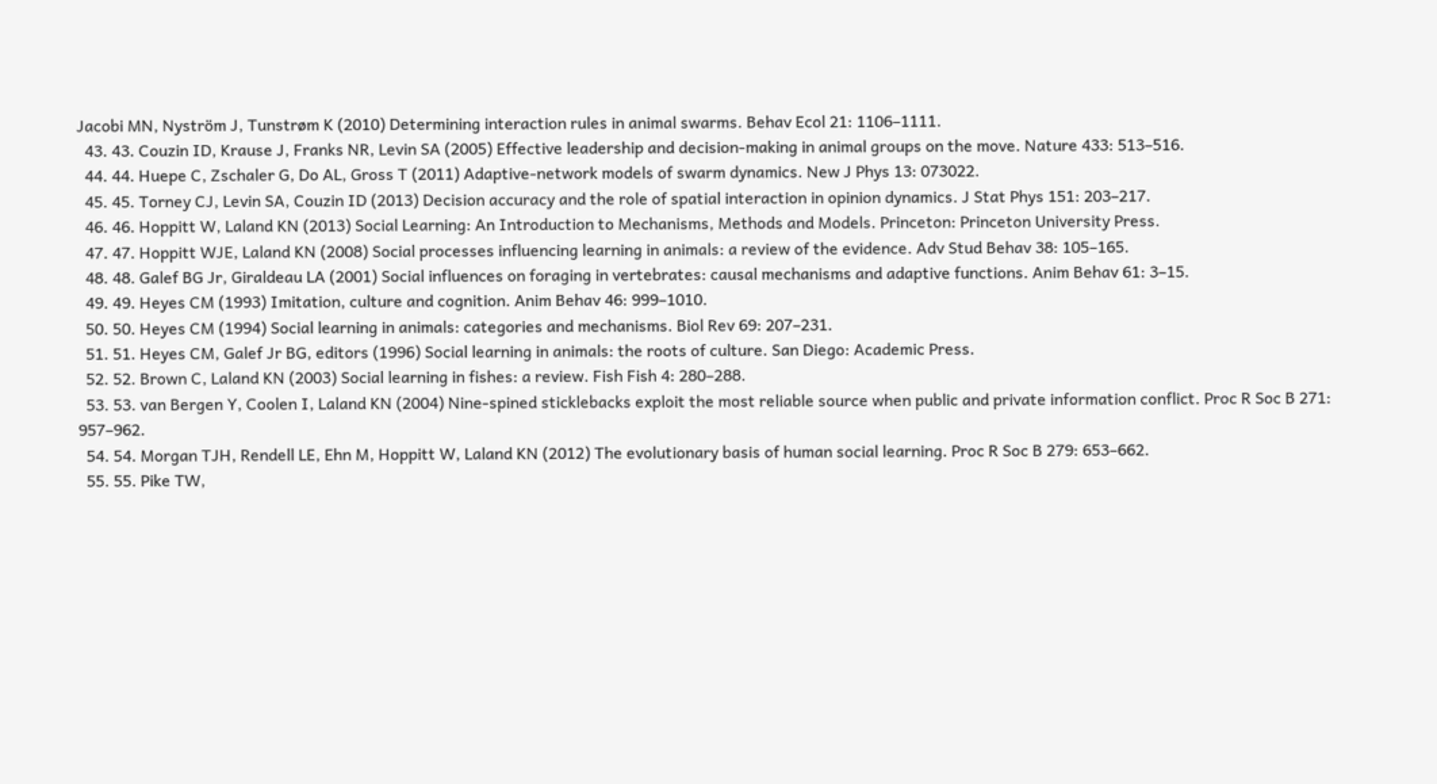Jacobi MN, Nyström J, Tunstrøm K (2010) Determining interaction rules in animal swarms. Behav Ecol 21: 1106–1111.
  43. 43. Couzin ID, Krause J, Franks NR, Levin SA (2005) Effective leadership and decision-making in animal groups on the move. Nature 433: 513–516.
  44. 44. Huepe C, Zschaler G, Do AL, Gross T (2011) Adaptive-network models of swarm dynamics. New J Phys 13: 073022.
  45. 45. Torney CJ, Levin SA, Couzin ID (2013) Decision accuracy and the role of spatial interaction in opinion dynamics. J Stat Phys 151: 203–217.
  46. 46. Hoppitt W, Laland KN (2013) Social Learning: An Introduction to Mechanisms, Methods and Models. Princeton: Princeton University Press.
  47. 47. Hoppitt WJE, Laland KN (2008) Social processes influencing learning in animals: a review of the evidence. Adv Stud Behav 38: 105–165.
  48. 48. Galef BG Jr, Giraldeau LA (2001) Social influences on foraging in vertebrates: causal mechanisms and adaptive functions. Anim Behav 61: 3–15.
  49. 49. Heyes CM (1993) Imitation, culture and cognition. Anim Behav 46: 999–1010.
  50. 50. Heyes CM (1994) Social learning in animals: categories and mechanisms. Biol Rev 69: 207–231.
  51. 51. Heyes CM, Galef Jr BG, editors (1996) Social learning in animals: the roots of culture. San Diego: Academic Press.
  52. 52. Brown C, Laland KN (2003) Social learning in fishes: a review. Fish Fish 4: 280–288.
  53. 53. van Bergen Y, Coolen I, Laland KN (2004) Nine-spined sticklebacks exploit the most reliable source when public and private information conflict. Proc R Soc B 271: 957–962.
  54. 54. Morgan TJH, Rendell LE, Ehn M, Hoppitt W, Laland KN (2012) The evolutionary basis of human social learning. Proc R Soc B 279: 653–662.
  55. 55. Pike TW,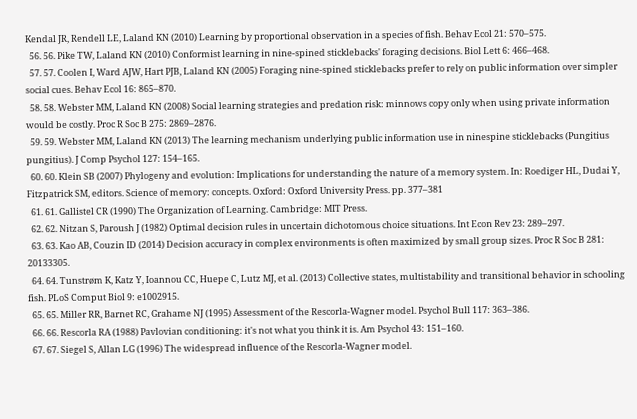Kendal JR, Rendell LE, Laland KN (2010) Learning by proportional observation in a species of fish. Behav Ecol 21: 570–575.
  56. 56. Pike TW, Laland KN (2010) Conformist learning in nine-spined sticklebacks' foraging decisions. Biol Lett 6: 466–468.
  57. 57. Coolen I, Ward AJW, Hart PJB, Laland KN (2005) Foraging nine-spined sticklebacks prefer to rely on public information over simpler social cues. Behav Ecol 16: 865–870.
  58. 58. Webster MM, Laland KN (2008) Social learning strategies and predation risk: minnows copy only when using private information would be costly. Proc R Soc B 275: 2869–2876.
  59. 59. Webster MM, Laland KN (2013) The learning mechanism underlying public information use in ninespine sticklebacks (Pungitius pungitius). J Comp Psychol 127: 154–165.
  60. 60. Klein SB (2007) Phylogeny and evolution: Implications for understanding the nature of a memory system. In: Roediger HL, Dudai Y, Fitzpatrick SM, editors. Science of memory: concepts. Oxford: Oxford University Press. pp. 377–381
  61. 61. Gallistel CR (1990) The Organization of Learning. Cambridge: MIT Press.
  62. 62. Nitzan S, Paroush J (1982) Optimal decision rules in uncertain dichotomous choice situations. Int Econ Rev 23: 289–297.
  63. 63. Kao AB, Couzin ID (2014) Decision accuracy in complex environments is often maximized by small group sizes. Proc R Soc B 281: 20133305.
  64. 64. Tunstrøm K, Katz Y, Ioannou CC, Huepe C, Lutz MJ, et al. (2013) Collective states, multistability and transitional behavior in schooling fish. PLoS Comput Biol 9: e1002915.
  65. 65. Miller RR, Barnet RC, Grahame NJ (1995) Assessment of the Rescorla-Wagner model. Psychol Bull 117: 363–386.
  66. 66. Rescorla RA (1988) Pavlovian conditioning: it's not what you think it is. Am Psychol 43: 151–160.
  67. 67. Siegel S, Allan LG (1996) The widespread influence of the Rescorla-Wagner model.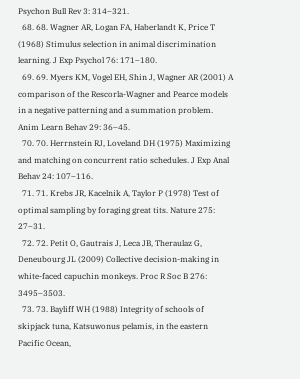Psychon Bull Rev 3: 314–321.
  68. 68. Wagner AR, Logan FA, Haberlandt K, Price T (1968) Stimulus selection in animal discrimination learning. J Exp Psychol 76: 171–180.
  69. 69. Myers KM, Vogel EH, Shin J, Wagner AR (2001) A comparison of the Rescorla-Wagner and Pearce models in a negative patterning and a summation problem. Anim Learn Behav 29: 36–45.
  70. 70. Herrnstein RJ, Loveland DH (1975) Maximizing and matching on concurrent ratio schedules. J Exp Anal Behav 24: 107–116.
  71. 71. Krebs JR, Kacelnik A, Taylor P (1978) Test of optimal sampling by foraging great tits. Nature 275: 27–31.
  72. 72. Petit O, Gautrais J, Leca JB, Theraulaz G, Deneubourg JL (2009) Collective decision-making in white-faced capuchin monkeys. Proc R Soc B 276: 3495–3503.
  73. 73. Bayliff WH (1988) Integrity of schools of skipjack tuna, Katsuwonus pelamis, in the eastern Pacific Ocean,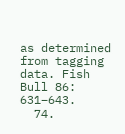as determined from tagging data. Fish Bull 86: 631–643.
  74.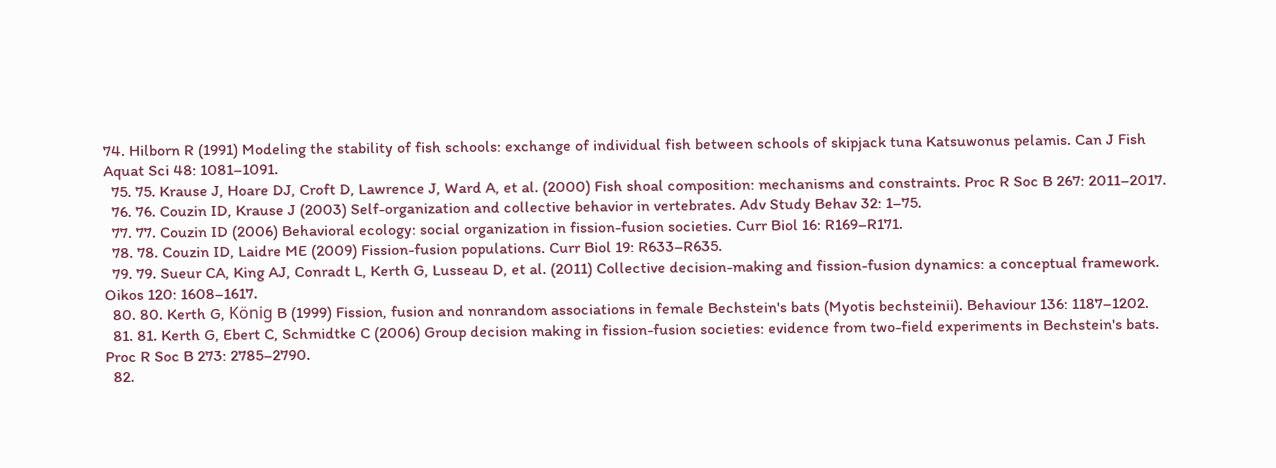74. Hilborn R (1991) Modeling the stability of fish schools: exchange of individual fish between schools of skipjack tuna Katsuwonus pelamis. Can J Fish Aquat Sci 48: 1081–1091.
  75. 75. Krause J, Hoare DJ, Croft D, Lawrence J, Ward A, et al. (2000) Fish shoal composition: mechanisms and constraints. Proc R Soc B 267: 2011–2017.
  76. 76. Couzin ID, Krause J (2003) Self-organization and collective behavior in vertebrates. Adv Study Behav 32: 1–75.
  77. 77. Couzin ID (2006) Behavioral ecology: social organization in fission-fusion societies. Curr Biol 16: R169–R171.
  78. 78. Couzin ID, Laidre ME (2009) Fission-fusion populations. Curr Biol 19: R633–R635.
  79. 79. Sueur CA, King AJ, Conradt L, Kerth G, Lusseau D, et al. (2011) Collective decision-making and fission-fusion dynamics: a conceptual framework. Oikos 120: 1608–1617.
  80. 80. Kerth G, König B (1999) Fission, fusion and nonrandom associations in female Bechstein's bats (Myotis bechsteinii). Behaviour 136: 1187–1202.
  81. 81. Kerth G, Ebert C, Schmidtke C (2006) Group decision making in fission-fusion societies: evidence from two-field experiments in Bechstein's bats. Proc R Soc B 273: 2785–2790.
  82.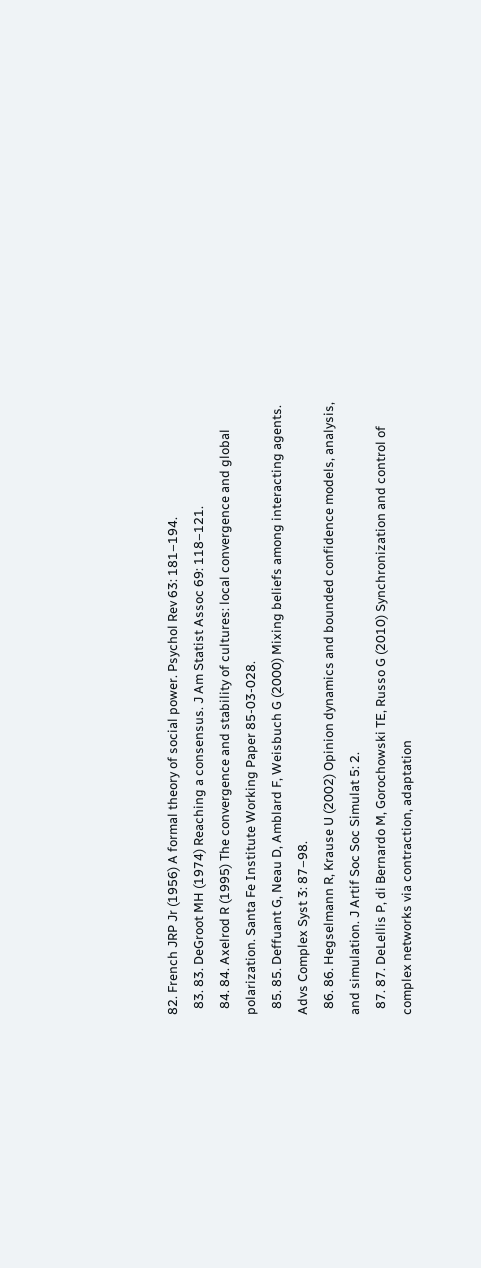82. French JRP Jr (1956) A formal theory of social power. Psychol Rev 63: 181–194.
  83. 83. DeGroot MH (1974) Reaching a consensus. J Am Statist Assoc 69: 118–121.
  84. 84. Axelrod R (1995) The convergence and stability of cultures: local convergence and global polarization. Santa Fe Institute Working Paper 85-03-028.
  85. 85. Deffuant G, Neau D, Amblard F, Weisbuch G (2000) Mixing beliefs among interacting agents. Advs Complex Syst 3: 87–98.
  86. 86. Hegselmann R, Krause U (2002) Opinion dynamics and bounded confidence models, analysis, and simulation. J Artif Soc Soc Simulat 5: 2.
  87. 87. DeLellis P, di Bernardo M, Gorochowski TE, Russo G (2010) Synchronization and control of complex networks via contraction, adaptation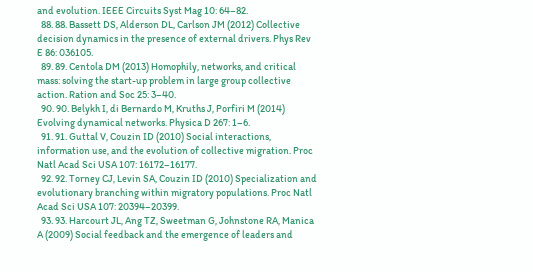and evolution. IEEE Circuits Syst Mag 10: 64–82.
  88. 88. Bassett DS, Alderson DL, Carlson JM (2012) Collective decision dynamics in the presence of external drivers. Phys Rev E 86: 036105.
  89. 89. Centola DM (2013) Homophily, networks, and critical mass: solving the start-up problem in large group collective action. Ration and Soc 25: 3–40.
  90. 90. Belykh I, di Bernardo M, Kruths J, Porfiri M (2014) Evolving dynamical networks. Physica D 267: 1–6.
  91. 91. Guttal V, Couzin ID (2010) Social interactions, information use, and the evolution of collective migration. Proc Natl Acad Sci USA 107: 16172–16177.
  92. 92. Torney CJ, Levin SA, Couzin ID (2010) Specialization and evolutionary branching within migratory populations. Proc Natl Acad Sci USA 107: 20394–20399.
  93. 93. Harcourt JL, Ang TZ, Sweetman G, Johnstone RA, Manica A (2009) Social feedback and the emergence of leaders and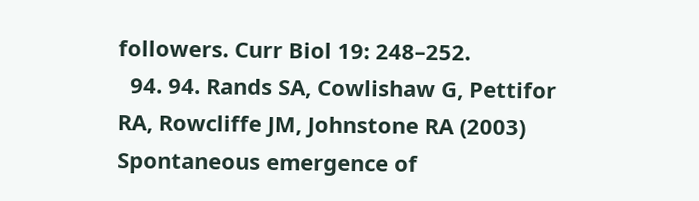followers. Curr Biol 19: 248–252.
  94. 94. Rands SA, Cowlishaw G, Pettifor RA, Rowcliffe JM, Johnstone RA (2003) Spontaneous emergence of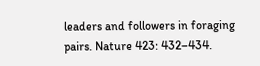leaders and followers in foraging pairs. Nature 423: 432–434.